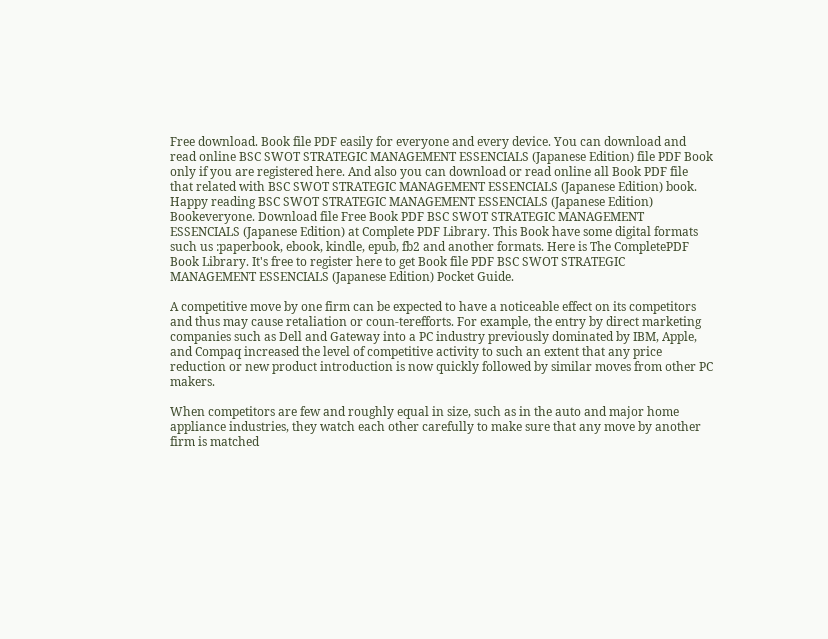Free download. Book file PDF easily for everyone and every device. You can download and read online BSC SWOT STRATEGIC MANAGEMENT ESSENCIALS (Japanese Edition) file PDF Book only if you are registered here. And also you can download or read online all Book PDF file that related with BSC SWOT STRATEGIC MANAGEMENT ESSENCIALS (Japanese Edition) book. Happy reading BSC SWOT STRATEGIC MANAGEMENT ESSENCIALS (Japanese Edition) Bookeveryone. Download file Free Book PDF BSC SWOT STRATEGIC MANAGEMENT ESSENCIALS (Japanese Edition) at Complete PDF Library. This Book have some digital formats such us :paperbook, ebook, kindle, epub, fb2 and another formats. Here is The CompletePDF Book Library. It's free to register here to get Book file PDF BSC SWOT STRATEGIC MANAGEMENT ESSENCIALS (Japanese Edition) Pocket Guide.

A competitive move by one firm can be expected to have a noticeable effect on its competitors and thus may cause retaliation or coun-terefforts. For example, the entry by direct marketing companies such as Dell and Gateway into a PC industry previously dominated by IBM, Apple, and Compaq increased the level of competitive activity to such an extent that any price reduction or new product introduction is now quickly followed by similar moves from other PC makers.

When competitors are few and roughly equal in size, such as in the auto and major home appliance industries, they watch each other carefully to make sure that any move by another firm is matched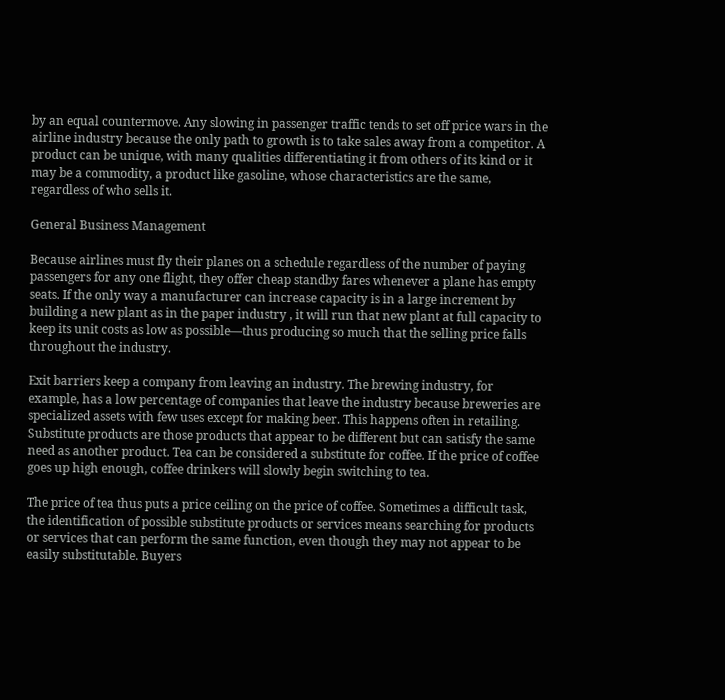by an equal countermove. Any slowing in passenger traffic tends to set off price wars in the airline industry because the only path to growth is to take sales away from a competitor. A product can be unique, with many qualities differentiating it from others of its kind or it may be a commodity, a product like gasoline, whose characteristics are the same, regardless of who sells it.

General Business Management

Because airlines must fly their planes on a schedule regardless of the number of paying passengers for any one flight, they offer cheap standby fares whenever a plane has empty seats. If the only way a manufacturer can increase capacity is in a large increment by building a new plant as in the paper industry , it will run that new plant at full capacity to keep its unit costs as low as possible—thus producing so much that the selling price falls throughout the industry.

Exit barriers keep a company from leaving an industry. The brewing industry, for example, has a low percentage of companies that leave the industry because breweries are specialized assets with few uses except for making beer. This happens often in retailing. Substitute products are those products that appear to be different but can satisfy the same need as another product. Tea can be considered a substitute for coffee. If the price of coffee goes up high enough, coffee drinkers will slowly begin switching to tea.

The price of tea thus puts a price ceiling on the price of coffee. Sometimes a difficult task, the identification of possible substitute products or services means searching for products or services that can perform the same function, even though they may not appear to be easily substitutable. Buyers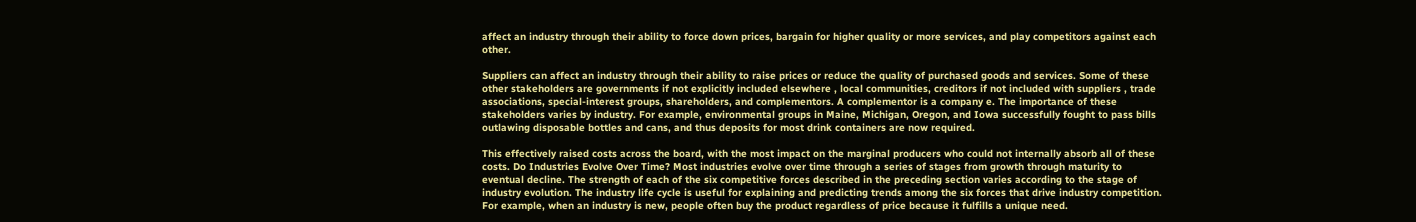affect an industry through their ability to force down prices, bargain for higher quality or more services, and play competitors against each other.

Suppliers can affect an industry through their ability to raise prices or reduce the quality of purchased goods and services. Some of these other stakeholders are governments if not explicitly included elsewhere , local communities, creditors if not included with suppliers , trade associations, special-interest groups, shareholders, and complementors. A complementor is a company e. The importance of these stakeholders varies by industry. For example, environmental groups in Maine, Michigan, Oregon, and Iowa successfully fought to pass bills outlawing disposable bottles and cans, and thus deposits for most drink containers are now required.

This effectively raised costs across the board, with the most impact on the marginal producers who could not internally absorb all of these costs. Do Industries Evolve Over Time? Most industries evolve over time through a series of stages from growth through maturity to eventual decline. The strength of each of the six competitive forces described in the preceding section varies according to the stage of industry evolution. The industry life cycle is useful for explaining and predicting trends among the six forces that drive industry competition. For example, when an industry is new, people often buy the product regardless of price because it fulfills a unique need.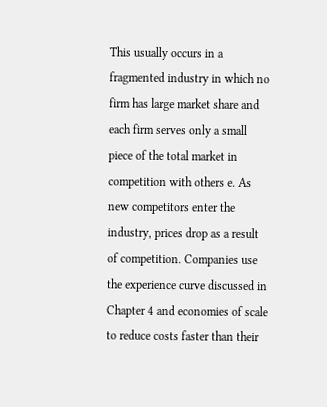This usually occurs in a fragmented industry in which no firm has large market share and each firm serves only a small piece of the total market in competition with others e. As new competitors enter the industry, prices drop as a result of competition. Companies use the experience curve discussed in Chapter 4 and economies of scale to reduce costs faster than their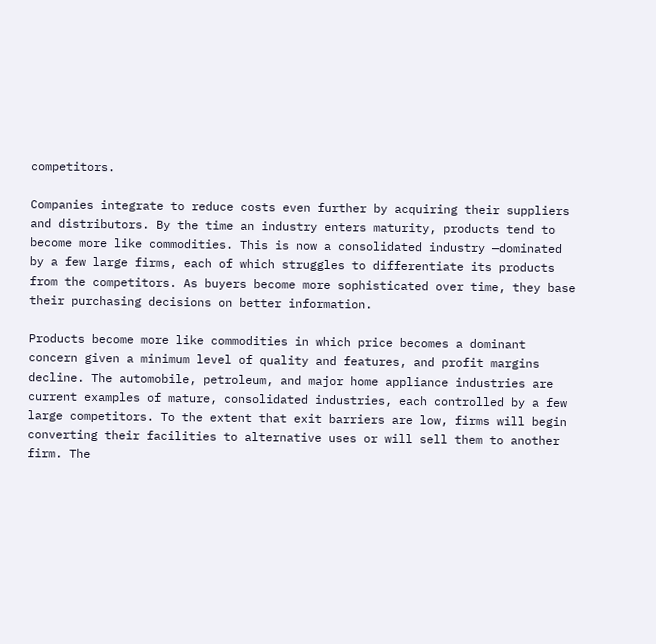competitors.

Companies integrate to reduce costs even further by acquiring their suppliers and distributors. By the time an industry enters maturity, products tend to become more like commodities. This is now a consolidated industry —dominated by a few large firms, each of which struggles to differentiate its products from the competitors. As buyers become more sophisticated over time, they base their purchasing decisions on better information.

Products become more like commodities in which price becomes a dominant concern given a minimum level of quality and features, and profit margins decline. The automobile, petroleum, and major home appliance industries are current examples of mature, consolidated industries, each controlled by a few large competitors. To the extent that exit barriers are low, firms will begin converting their facilities to alternative uses or will sell them to another firm. The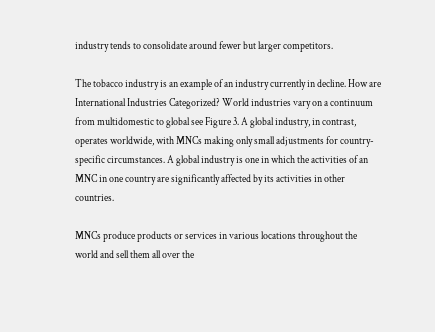industry tends to consolidate around fewer but larger competitors.

The tobacco industry is an example of an industry currently in decline. How are International Industries Categorized? World industries vary on a continuum from multidomestic to global see Figure 3. A global industry, in contrast, operates worldwide, with MNCs making only small adjustments for country-specific circumstances. A global industry is one in which the activities of an MNC in one country are significantly affected by its activities in other countries.

MNCs produce products or services in various locations throughout the world and sell them all over the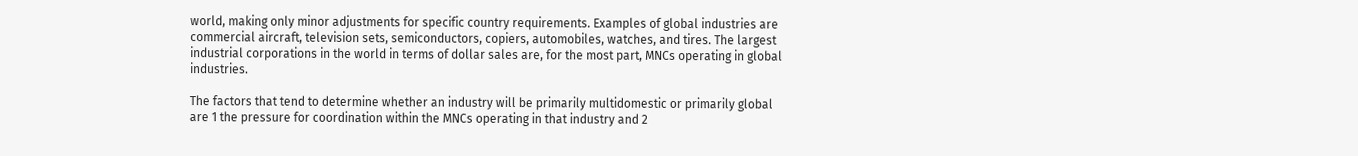world, making only minor adjustments for specific country requirements. Examples of global industries are commercial aircraft, television sets, semiconductors, copiers, automobiles, watches, and tires. The largest industrial corporations in the world in terms of dollar sales are, for the most part, MNCs operating in global industries.

The factors that tend to determine whether an industry will be primarily multidomestic or primarily global are 1 the pressure for coordination within the MNCs operating in that industry and 2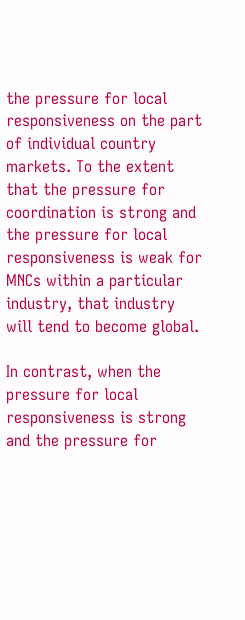the pressure for local responsiveness on the part of individual country markets. To the extent that the pressure for coordination is strong and the pressure for local responsiveness is weak for MNCs within a particular industry, that industry will tend to become global.

In contrast, when the pressure for local responsiveness is strong and the pressure for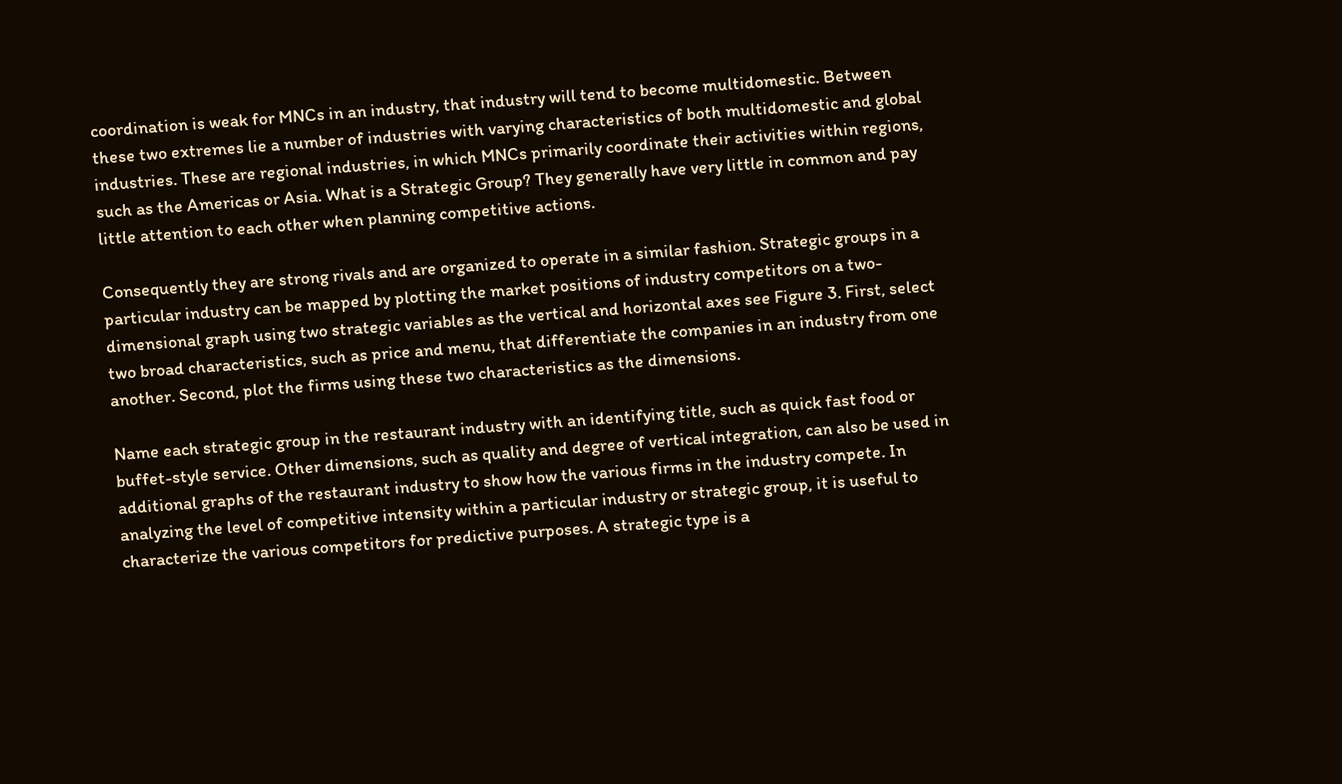coordination is weak for MNCs in an industry, that industry will tend to become multidomestic. Between these two extremes lie a number of industries with varying characteristics of both multidomestic and global industries. These are regional industries, in which MNCs primarily coordinate their activities within regions, such as the Americas or Asia. What is a Strategic Group? They generally have very little in common and pay little attention to each other when planning competitive actions.

Consequently they are strong rivals and are organized to operate in a similar fashion. Strategic groups in a particular industry can be mapped by plotting the market positions of industry competitors on a two-dimensional graph using two strategic variables as the vertical and horizontal axes see Figure 3. First, select two broad characteristics, such as price and menu, that differentiate the companies in an industry from one another. Second, plot the firms using these two characteristics as the dimensions.

Name each strategic group in the restaurant industry with an identifying title, such as quick fast food or buffet-style service. Other dimensions, such as quality and degree of vertical integration, can also be used in additional graphs of the restaurant industry to show how the various firms in the industry compete. In analyzing the level of competitive intensity within a particular industry or strategic group, it is useful to characterize the various competitors for predictive purposes. A strategic type is a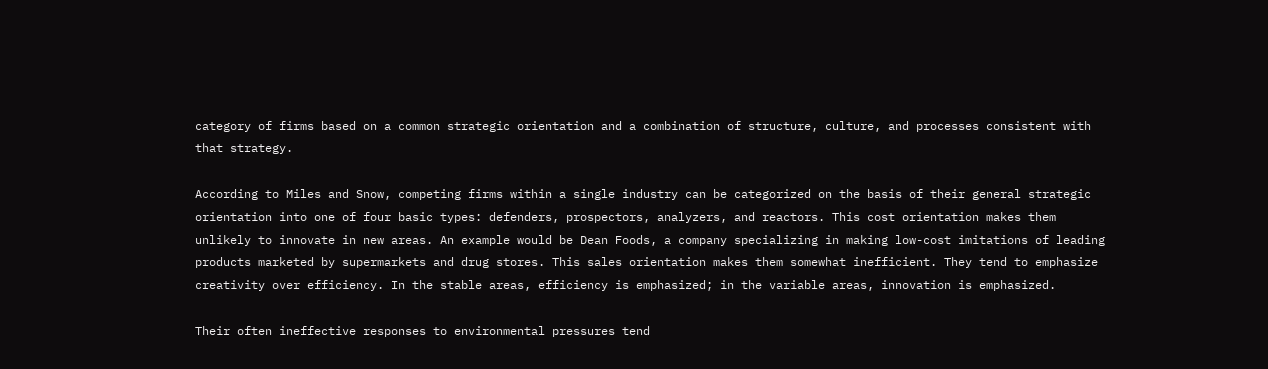category of firms based on a common strategic orientation and a combination of structure, culture, and processes consistent with that strategy.

According to Miles and Snow, competing firms within a single industry can be categorized on the basis of their general strategic orientation into one of four basic types: defenders, prospectors, analyzers, and reactors. This cost orientation makes them unlikely to innovate in new areas. An example would be Dean Foods, a company specializing in making low-cost imitations of leading products marketed by supermarkets and drug stores. This sales orientation makes them somewhat inefficient. They tend to emphasize creativity over efficiency. In the stable areas, efficiency is emphasized; in the variable areas, innovation is emphasized.

Their often ineffective responses to environmental pressures tend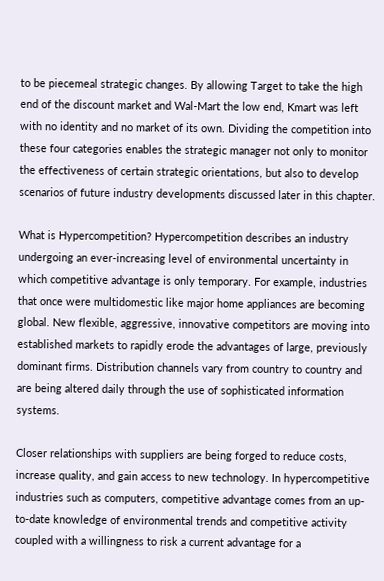to be piecemeal strategic changes. By allowing Target to take the high end of the discount market and Wal-Mart the low end, Kmart was left with no identity and no market of its own. Dividing the competition into these four categories enables the strategic manager not only to monitor the effectiveness of certain strategic orientations, but also to develop scenarios of future industry developments discussed later in this chapter.

What is Hypercompetition? Hypercompetition describes an industry undergoing an ever-increasing level of environmental uncertainty in which competitive advantage is only temporary. For example, industries that once were multidomestic like major home appliances are becoming global. New flexible, aggressive, innovative competitors are moving into established markets to rapidly erode the advantages of large, previously dominant firms. Distribution channels vary from country to country and are being altered daily through the use of sophisticated information systems.

Closer relationships with suppliers are being forged to reduce costs, increase quality, and gain access to new technology. In hypercompetitive industries such as computers, competitive advantage comes from an up-to-date knowledge of environmental trends and competitive activity coupled with a willingness to risk a current advantage for a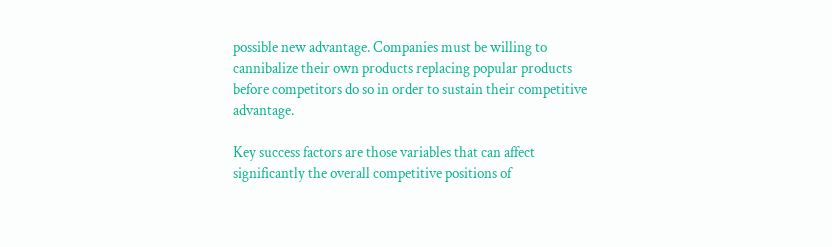possible new advantage. Companies must be willing to cannibalize their own products replacing popular products before competitors do so in order to sustain their competitive advantage.

Key success factors are those variables that can affect significantly the overall competitive positions of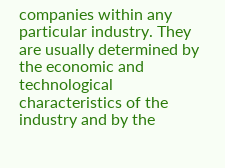companies within any particular industry. They are usually determined by the economic and technological characteristics of the industry and by the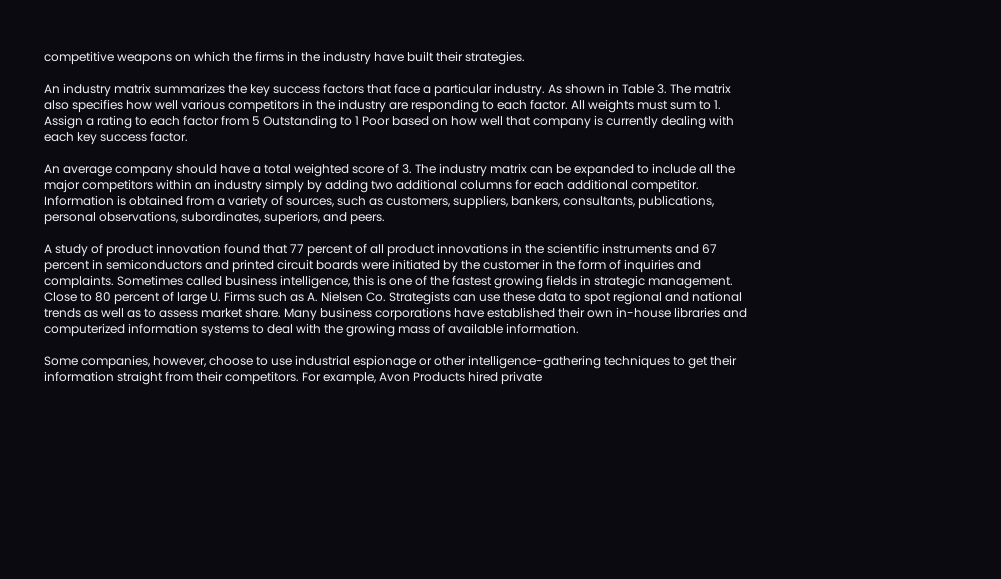competitive weapons on which the firms in the industry have built their strategies.

An industry matrix summarizes the key success factors that face a particular industry. As shown in Table 3. The matrix also specifies how well various competitors in the industry are responding to each factor. All weights must sum to 1. Assign a rating to each factor from 5 Outstanding to 1 Poor based on how well that company is currently dealing with each key success factor.

An average company should have a total weighted score of 3. The industry matrix can be expanded to include all the major competitors within an industry simply by adding two additional columns for each additional competitor. Information is obtained from a variety of sources, such as customers, suppliers, bankers, consultants, publications, personal observations, subordinates, superiors, and peers.

A study of product innovation found that 77 percent of all product innovations in the scientific instruments and 67 percent in semiconductors and printed circuit boards were initiated by the customer in the form of inquiries and complaints. Sometimes called business intelligence, this is one of the fastest growing fields in strategic management. Close to 80 percent of large U. Firms such as A. Nielsen Co. Strategists can use these data to spot regional and national trends as well as to assess market share. Many business corporations have established their own in-house libraries and computerized information systems to deal with the growing mass of available information.

Some companies, however, choose to use industrial espionage or other intelligence-gathering techniques to get their information straight from their competitors. For example, Avon Products hired private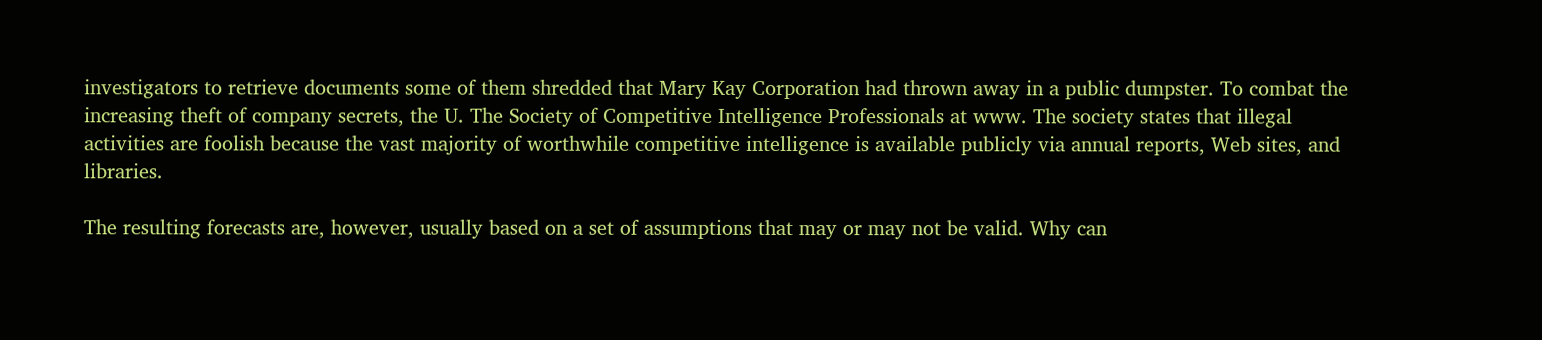investigators to retrieve documents some of them shredded that Mary Kay Corporation had thrown away in a public dumpster. To combat the increasing theft of company secrets, the U. The Society of Competitive Intelligence Professionals at www. The society states that illegal activities are foolish because the vast majority of worthwhile competitive intelligence is available publicly via annual reports, Web sites, and libraries.

The resulting forecasts are, however, usually based on a set of assumptions that may or may not be valid. Why can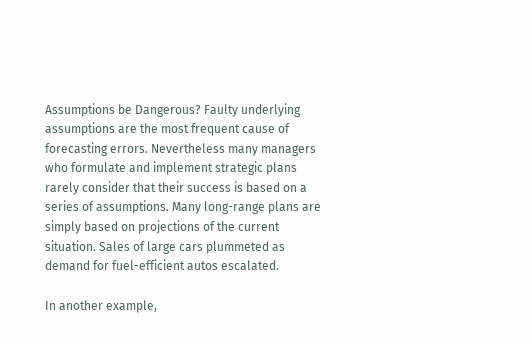Assumptions be Dangerous? Faulty underlying assumptions are the most frequent cause of forecasting errors. Nevertheless many managers who formulate and implement strategic plans rarely consider that their success is based on a series of assumptions. Many long-range plans are simply based on projections of the current situation. Sales of large cars plummeted as demand for fuel-efficient autos escalated.

In another example,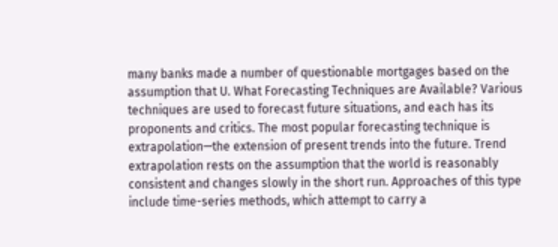many banks made a number of questionable mortgages based on the assumption that U. What Forecasting Techniques are Available? Various techniques are used to forecast future situations, and each has its proponents and critics. The most popular forecasting technique is extrapolation—the extension of present trends into the future. Trend extrapolation rests on the assumption that the world is reasonably consistent and changes slowly in the short run. Approaches of this type include time-series methods, which attempt to carry a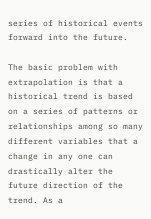series of historical events forward into the future.

The basic problem with extrapolation is that a historical trend is based on a series of patterns or relationships among so many different variables that a change in any one can drastically alter the future direction of the trend. As a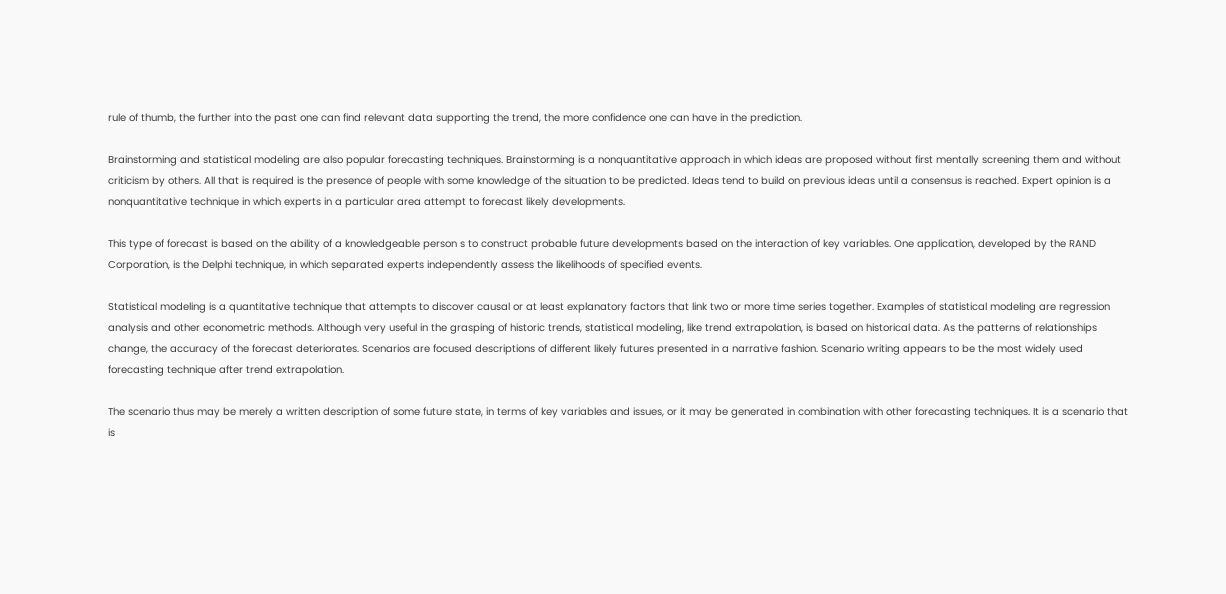rule of thumb, the further into the past one can find relevant data supporting the trend, the more confidence one can have in the prediction.

Brainstorming and statistical modeling are also popular forecasting techniques. Brainstorming is a nonquantitative approach in which ideas are proposed without first mentally screening them and without criticism by others. All that is required is the presence of people with some knowledge of the situation to be predicted. Ideas tend to build on previous ideas until a consensus is reached. Expert opinion is a nonquantitative technique in which experts in a particular area attempt to forecast likely developments.

This type of forecast is based on the ability of a knowledgeable person s to construct probable future developments based on the interaction of key variables. One application, developed by the RAND Corporation, is the Delphi technique, in which separated experts independently assess the likelihoods of specified events.

Statistical modeling is a quantitative technique that attempts to discover causal or at least explanatory factors that link two or more time series together. Examples of statistical modeling are regression analysis and other econometric methods. Although very useful in the grasping of historic trends, statistical modeling, like trend extrapolation, is based on historical data. As the patterns of relationships change, the accuracy of the forecast deteriorates. Scenarios are focused descriptions of different likely futures presented in a narrative fashion. Scenario writing appears to be the most widely used forecasting technique after trend extrapolation.

The scenario thus may be merely a written description of some future state, in terms of key variables and issues, or it may be generated in combination with other forecasting techniques. It is a scenario that is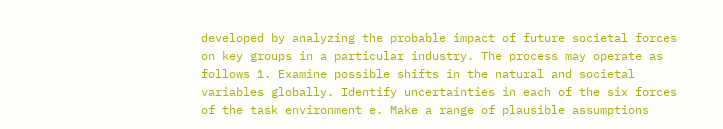developed by analyzing the probable impact of future societal forces on key groups in a particular industry. The process may operate as follows 1. Examine possible shifts in the natural and societal variables globally. Identify uncertainties in each of the six forces of the task environment e. Make a range of plausible assumptions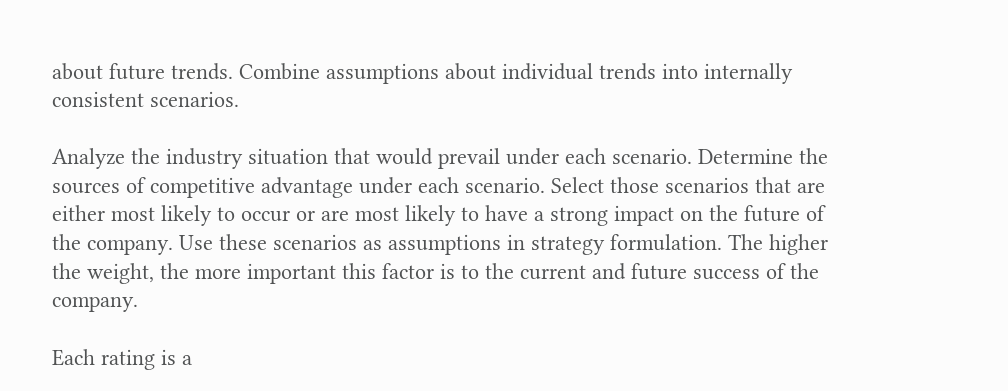about future trends. Combine assumptions about individual trends into internally consistent scenarios.

Analyze the industry situation that would prevail under each scenario. Determine the sources of competitive advantage under each scenario. Select those scenarios that are either most likely to occur or are most likely to have a strong impact on the future of the company. Use these scenarios as assumptions in strategy formulation. The higher the weight, the more important this factor is to the current and future success of the company.

Each rating is a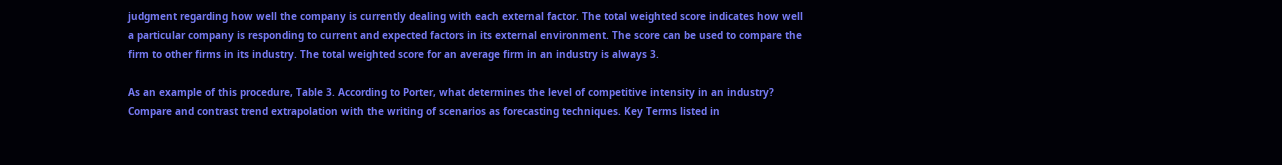judgment regarding how well the company is currently dealing with each external factor. The total weighted score indicates how well a particular company is responding to current and expected factors in its external environment. The score can be used to compare the firm to other firms in its industry. The total weighted score for an average firm in an industry is always 3.

As an example of this procedure, Table 3. According to Porter, what determines the level of competitive intensity in an industry? Compare and contrast trend extrapolation with the writing of scenarios as forecasting techniques. Key Terms listed in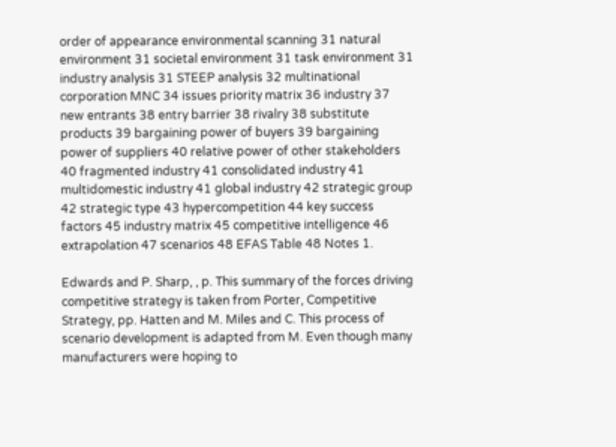order of appearance environmental scanning 31 natural environment 31 societal environment 31 task environment 31 industry analysis 31 STEEP analysis 32 multinational corporation MNC 34 issues priority matrix 36 industry 37 new entrants 38 entry barrier 38 rivalry 38 substitute products 39 bargaining power of buyers 39 bargaining power of suppliers 40 relative power of other stakeholders 40 fragmented industry 41 consolidated industry 41 multidomestic industry 41 global industry 42 strategic group 42 strategic type 43 hypercompetition 44 key success factors 45 industry matrix 45 competitive intelligence 46 extrapolation 47 scenarios 48 EFAS Table 48 Notes 1.

Edwards and P. Sharp, , p. This summary of the forces driving competitive strategy is taken from Porter, Competitive Strategy, pp. Hatten and M. Miles and C. This process of scenario development is adapted from M. Even though many manufacturers were hoping to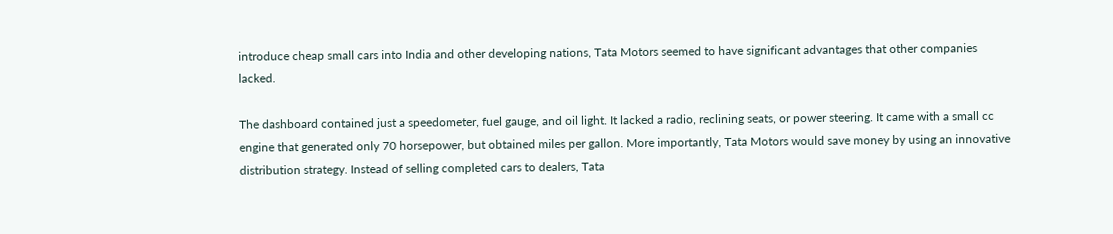introduce cheap small cars into India and other developing nations, Tata Motors seemed to have significant advantages that other companies lacked.

The dashboard contained just a speedometer, fuel gauge, and oil light. It lacked a radio, reclining seats, or power steering. It came with a small cc engine that generated only 70 horsepower, but obtained miles per gallon. More importantly, Tata Motors would save money by using an innovative distribution strategy. Instead of selling completed cars to dealers, Tata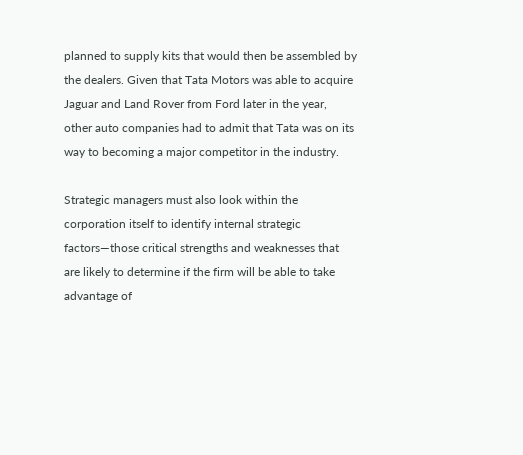planned to supply kits that would then be assembled by the dealers. Given that Tata Motors was able to acquire Jaguar and Land Rover from Ford later in the year, other auto companies had to admit that Tata was on its way to becoming a major competitor in the industry.

Strategic managers must also look within the corporation itself to identify internal strategic factors—those critical strengths and weaknesses that are likely to determine if the firm will be able to take advantage of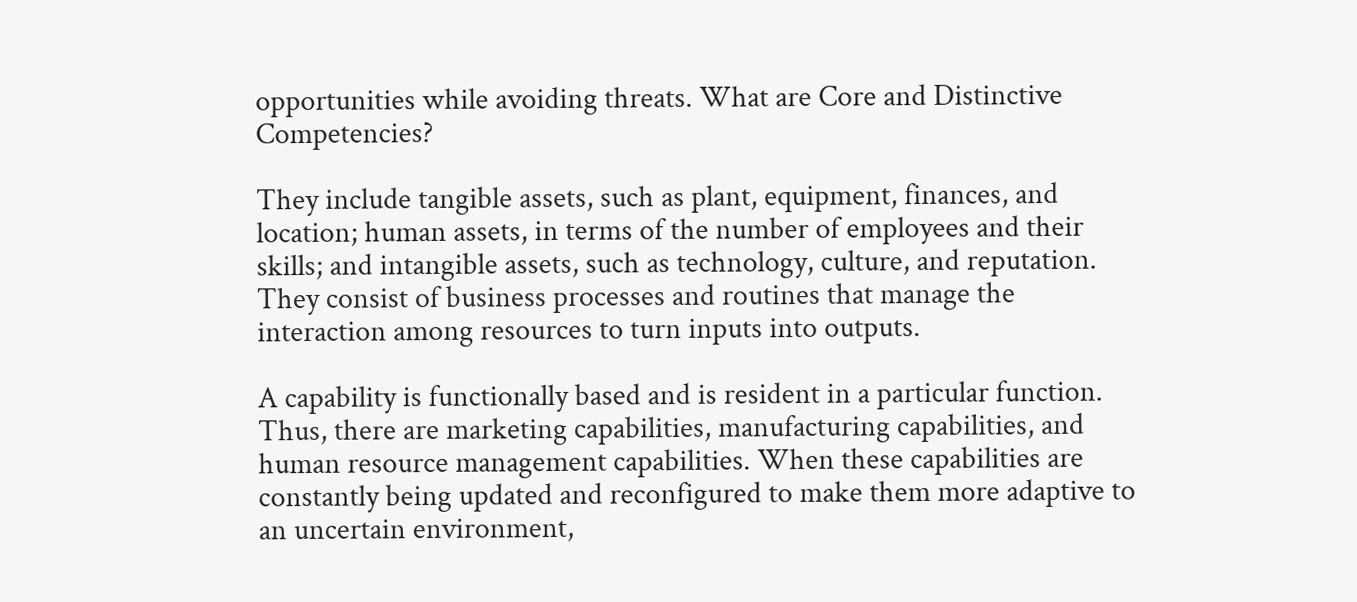opportunities while avoiding threats. What are Core and Distinctive Competencies?

They include tangible assets, such as plant, equipment, finances, and location; human assets, in terms of the number of employees and their skills; and intangible assets, such as technology, culture, and reputation. They consist of business processes and routines that manage the interaction among resources to turn inputs into outputs.

A capability is functionally based and is resident in a particular function. Thus, there are marketing capabilities, manufacturing capabilities, and human resource management capabilities. When these capabilities are constantly being updated and reconfigured to make them more adaptive to an uncertain environment,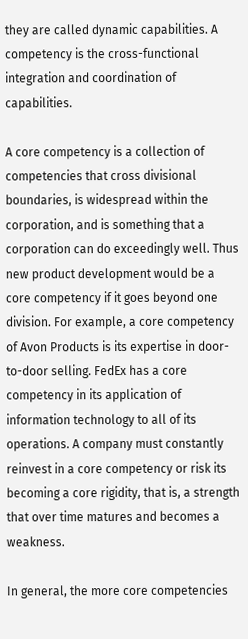they are called dynamic capabilities. A competency is the cross-functional integration and coordination of capabilities.

A core competency is a collection of competencies that cross divisional boundaries, is widespread within the corporation, and is something that a corporation can do exceedingly well. Thus new product development would be a core competency if it goes beyond one division. For example, a core competency of Avon Products is its expertise in door-to-door selling. FedEx has a core competency in its application of information technology to all of its operations. A company must constantly reinvest in a core competency or risk its becoming a core rigidity, that is, a strength that over time matures and becomes a weakness.

In general, the more core competencies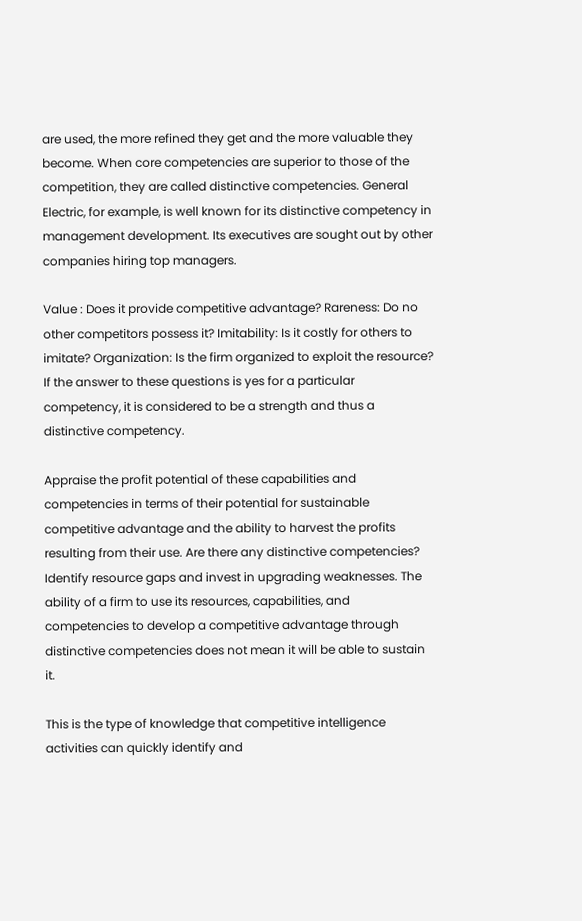are used, the more refined they get and the more valuable they become. When core competencies are superior to those of the competition, they are called distinctive competencies. General Electric, for example, is well known for its distinctive competency in management development. Its executives are sought out by other companies hiring top managers.

Value : Does it provide competitive advantage? Rareness: Do no other competitors possess it? Imitability: Is it costly for others to imitate? Organization: Is the firm organized to exploit the resource? If the answer to these questions is yes for a particular competency, it is considered to be a strength and thus a distinctive competency.

Appraise the profit potential of these capabilities and competencies in terms of their potential for sustainable competitive advantage and the ability to harvest the profits resulting from their use. Are there any distinctive competencies? Identify resource gaps and invest in upgrading weaknesses. The ability of a firm to use its resources, capabilities, and competencies to develop a competitive advantage through distinctive competencies does not mean it will be able to sustain it.

This is the type of knowledge that competitive intelligence activities can quickly identify and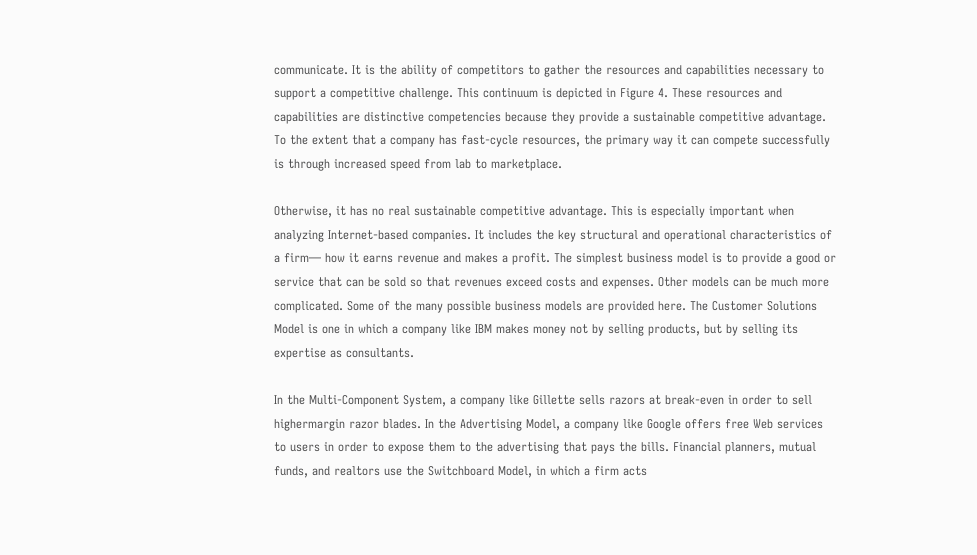communicate. It is the ability of competitors to gather the resources and capabilities necessary to support a competitive challenge. This continuum is depicted in Figure 4. These resources and capabilities are distinctive competencies because they provide a sustainable competitive advantage. To the extent that a company has fast-cycle resources, the primary way it can compete successfully is through increased speed from lab to marketplace.

Otherwise, it has no real sustainable competitive advantage. This is especially important when analyzing Internet-based companies. It includes the key structural and operational characteristics of a firm— how it earns revenue and makes a profit. The simplest business model is to provide a good or service that can be sold so that revenues exceed costs and expenses. Other models can be much more complicated. Some of the many possible business models are provided here. The Customer Solutions Model is one in which a company like IBM makes money not by selling products, but by selling its expertise as consultants.

In the Multi-Component System, a company like Gillette sells razors at break-even in order to sell highermargin razor blades. In the Advertising Model, a company like Google offers free Web services to users in order to expose them to the advertising that pays the bills. Financial planners, mutual funds, and realtors use the Switchboard Model, in which a firm acts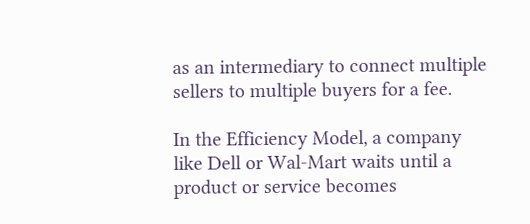as an intermediary to connect multiple sellers to multiple buyers for a fee.

In the Efficiency Model, a company like Dell or Wal-Mart waits until a product or service becomes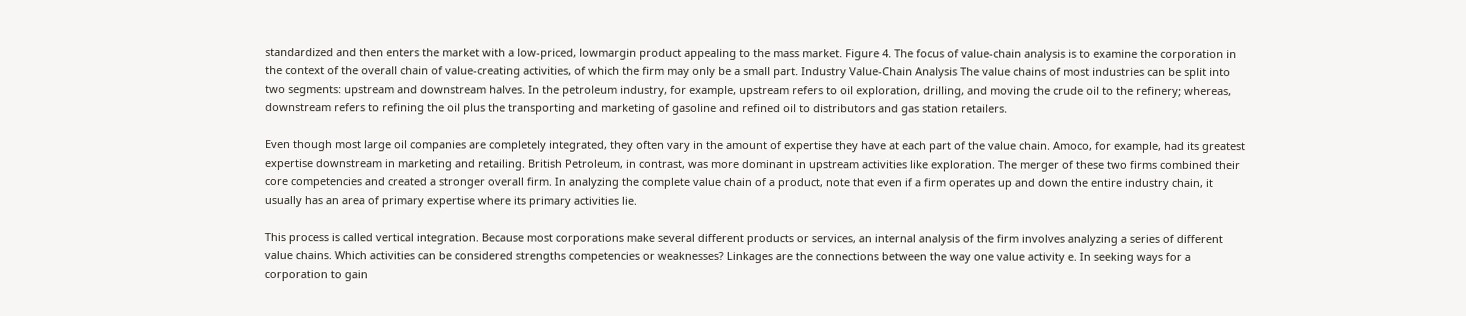standardized and then enters the market with a low-priced, lowmargin product appealing to the mass market. Figure 4. The focus of value-chain analysis is to examine the corporation in the context of the overall chain of value-creating activities, of which the firm may only be a small part. Industry Value-Chain Analysis The value chains of most industries can be split into two segments: upstream and downstream halves. In the petroleum industry, for example, upstream refers to oil exploration, drilling, and moving the crude oil to the refinery; whereas, downstream refers to refining the oil plus the transporting and marketing of gasoline and refined oil to distributors and gas station retailers.

Even though most large oil companies are completely integrated, they often vary in the amount of expertise they have at each part of the value chain. Amoco, for example, had its greatest expertise downstream in marketing and retailing. British Petroleum, in contrast, was more dominant in upstream activities like exploration. The merger of these two firms combined their core competencies and created a stronger overall firm. In analyzing the complete value chain of a product, note that even if a firm operates up and down the entire industry chain, it usually has an area of primary expertise where its primary activities lie.

This process is called vertical integration. Because most corporations make several different products or services, an internal analysis of the firm involves analyzing a series of different value chains. Which activities can be considered strengths competencies or weaknesses? Linkages are the connections between the way one value activity e. In seeking ways for a corporation to gain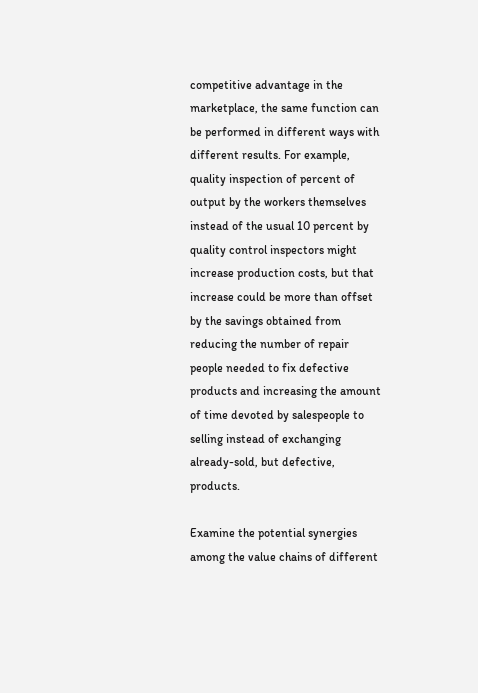competitive advantage in the marketplace, the same function can be performed in different ways with different results. For example, quality inspection of percent of output by the workers themselves instead of the usual 10 percent by quality control inspectors might increase production costs, but that increase could be more than offset by the savings obtained from reducing the number of repair people needed to fix defective products and increasing the amount of time devoted by salespeople to selling instead of exchanging already-sold, but defective, products.

Examine the potential synergies among the value chains of different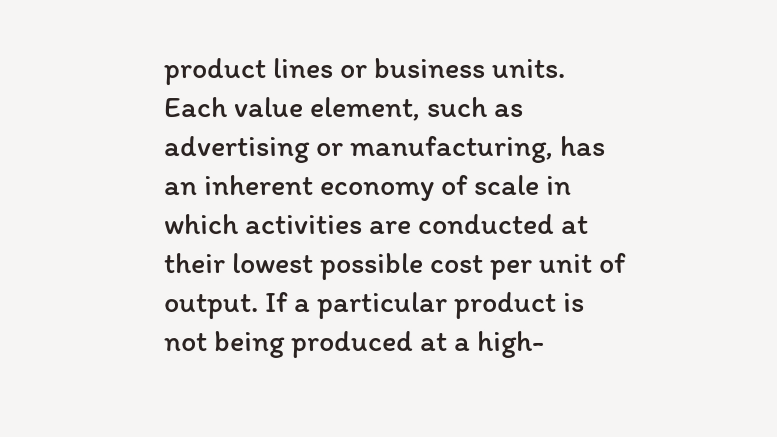product lines or business units. Each value element, such as advertising or manufacturing, has an inherent economy of scale in which activities are conducted at their lowest possible cost per unit of output. If a particular product is not being produced at a high-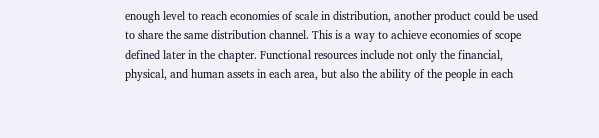enough level to reach economies of scale in distribution, another product could be used to share the same distribution channel. This is a way to achieve economies of scope defined later in the chapter. Functional resources include not only the financial, physical, and human assets in each area, but also the ability of the people in each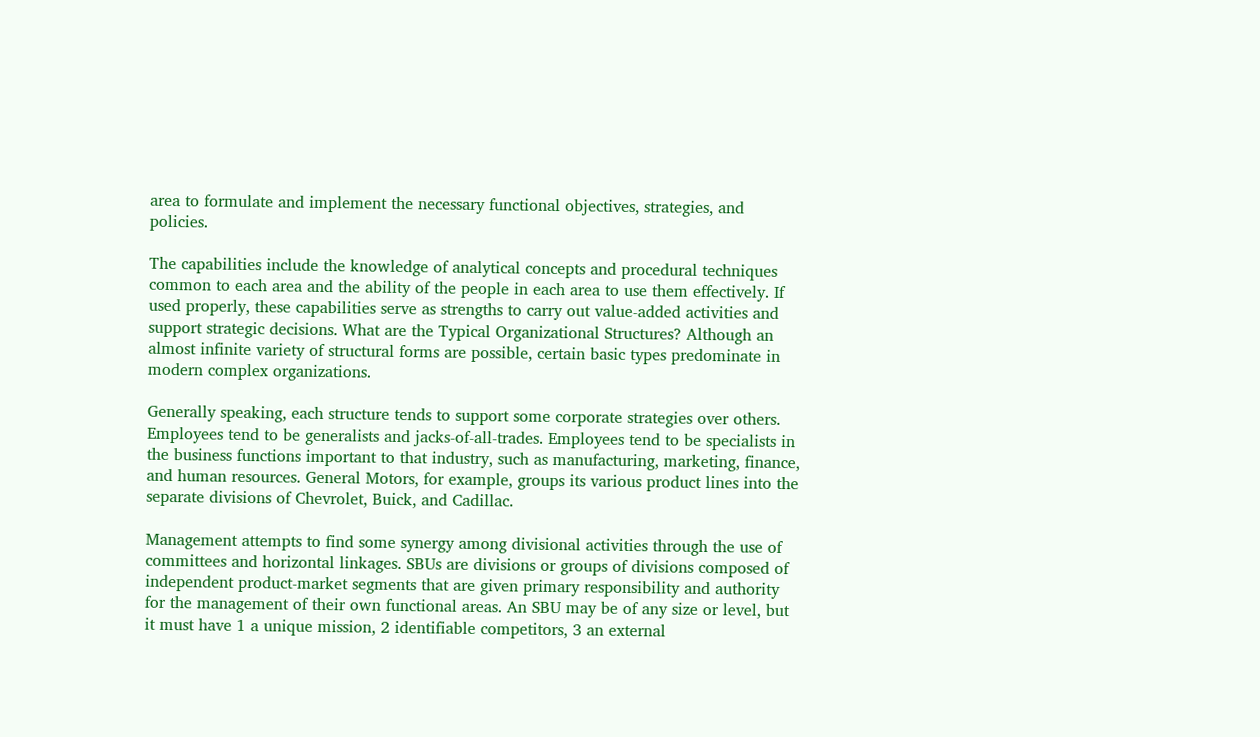area to formulate and implement the necessary functional objectives, strategies, and policies.

The capabilities include the knowledge of analytical concepts and procedural techniques common to each area and the ability of the people in each area to use them effectively. If used properly, these capabilities serve as strengths to carry out value-added activities and support strategic decisions. What are the Typical Organizational Structures? Although an almost infinite variety of structural forms are possible, certain basic types predominate in modern complex organizations.

Generally speaking, each structure tends to support some corporate strategies over others. Employees tend to be generalists and jacks-of-all-trades. Employees tend to be specialists in the business functions important to that industry, such as manufacturing, marketing, finance, and human resources. General Motors, for example, groups its various product lines into the separate divisions of Chevrolet, Buick, and Cadillac.

Management attempts to find some synergy among divisional activities through the use of committees and horizontal linkages. SBUs are divisions or groups of divisions composed of independent product-market segments that are given primary responsibility and authority for the management of their own functional areas. An SBU may be of any size or level, but it must have 1 a unique mission, 2 identifiable competitors, 3 an external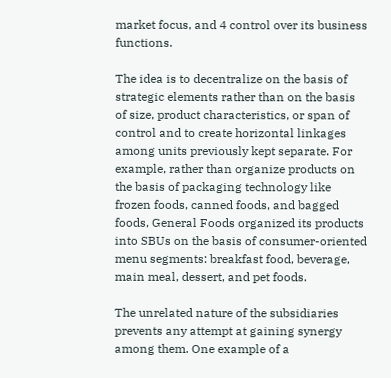market focus, and 4 control over its business functions.

The idea is to decentralize on the basis of strategic elements rather than on the basis of size, product characteristics, or span of control and to create horizontal linkages among units previously kept separate. For example, rather than organize products on the basis of packaging technology like frozen foods, canned foods, and bagged foods, General Foods organized its products into SBUs on the basis of consumer-oriented menu segments: breakfast food, beverage, main meal, dessert, and pet foods.

The unrelated nature of the subsidiaries prevents any attempt at gaining synergy among them. One example of a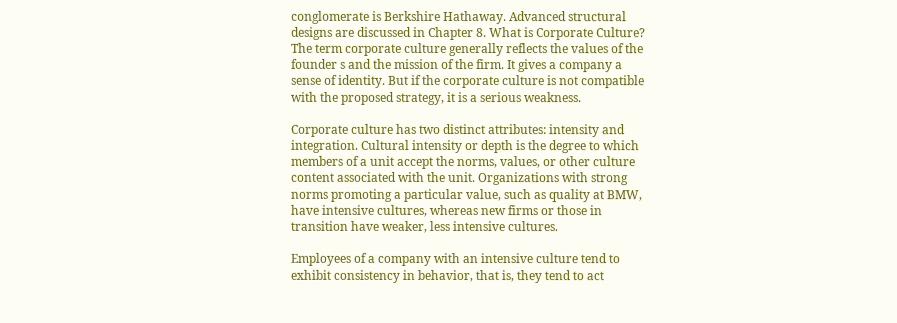conglomerate is Berkshire Hathaway. Advanced structural designs are discussed in Chapter 8. What is Corporate Culture? The term corporate culture generally reflects the values of the founder s and the mission of the firm. It gives a company a sense of identity. But if the corporate culture is not compatible with the proposed strategy, it is a serious weakness.

Corporate culture has two distinct attributes: intensity and integration. Cultural intensity or depth is the degree to which members of a unit accept the norms, values, or other culture content associated with the unit. Organizations with strong norms promoting a particular value, such as quality at BMW, have intensive cultures, whereas new firms or those in transition have weaker, less intensive cultures.

Employees of a company with an intensive culture tend to exhibit consistency in behavior, that is, they tend to act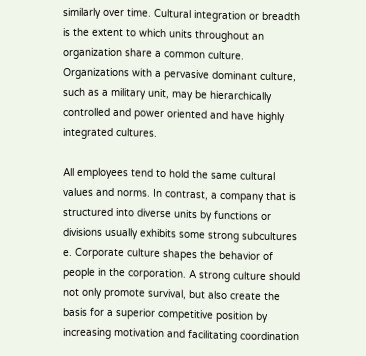similarly over time. Cultural integration or breadth is the extent to which units throughout an organization share a common culture. Organizations with a pervasive dominant culture, such as a military unit, may be hierarchically controlled and power oriented and have highly integrated cultures.

All employees tend to hold the same cultural values and norms. In contrast, a company that is structured into diverse units by functions or divisions usually exhibits some strong subcultures e. Corporate culture shapes the behavior of people in the corporation. A strong culture should not only promote survival, but also create the basis for a superior competitive position by increasing motivation and facilitating coordination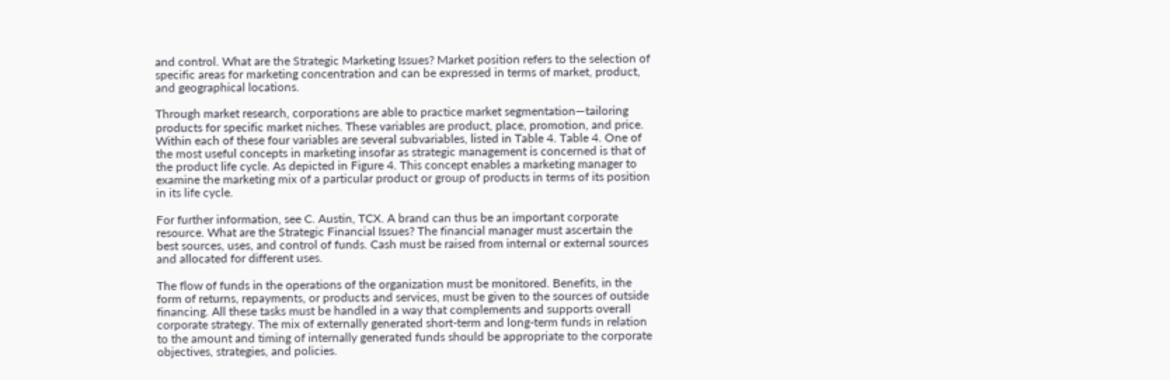and control. What are the Strategic Marketing Issues? Market position refers to the selection of specific areas for marketing concentration and can be expressed in terms of market, product, and geographical locations.

Through market research, corporations are able to practice market segmentation—tailoring products for specific market niches. These variables are product, place, promotion, and price. Within each of these four variables are several subvariables, listed in Table 4. Table 4. One of the most useful concepts in marketing insofar as strategic management is concerned is that of the product life cycle. As depicted in Figure 4. This concept enables a marketing manager to examine the marketing mix of a particular product or group of products in terms of its position in its life cycle.

For further information, see C. Austin, TCX. A brand can thus be an important corporate resource. What are the Strategic Financial Issues? The financial manager must ascertain the best sources, uses, and control of funds. Cash must be raised from internal or external sources and allocated for different uses.

The flow of funds in the operations of the organization must be monitored. Benefits, in the form of returns, repayments, or products and services, must be given to the sources of outside financing. All these tasks must be handled in a way that complements and supports overall corporate strategy. The mix of externally generated short-term and long-term funds in relation to the amount and timing of internally generated funds should be appropriate to the corporate objectives, strategies, and policies.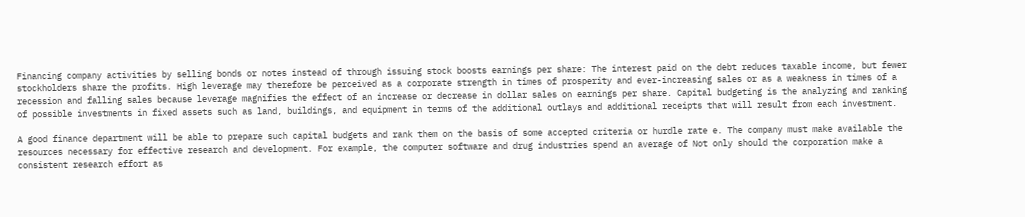Financing company activities by selling bonds or notes instead of through issuing stock boosts earnings per share: The interest paid on the debt reduces taxable income, but fewer stockholders share the profits. High leverage may therefore be perceived as a corporate strength in times of prosperity and ever-increasing sales or as a weakness in times of a recession and falling sales because leverage magnifies the effect of an increase or decrease in dollar sales on earnings per share. Capital budgeting is the analyzing and ranking of possible investments in fixed assets such as land, buildings, and equipment in terms of the additional outlays and additional receipts that will result from each investment.

A good finance department will be able to prepare such capital budgets and rank them on the basis of some accepted criteria or hurdle rate e. The company must make available the resources necessary for effective research and development. For example, the computer software and drug industries spend an average of Not only should the corporation make a consistent research effort as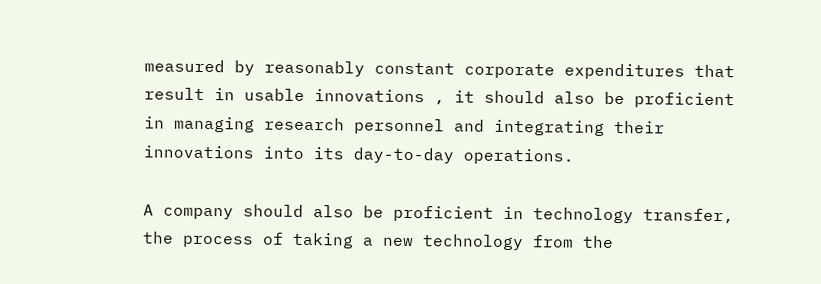measured by reasonably constant corporate expenditures that result in usable innovations , it should also be proficient in managing research personnel and integrating their innovations into its day-to-day operations.

A company should also be proficient in technology transfer, the process of taking a new technology from the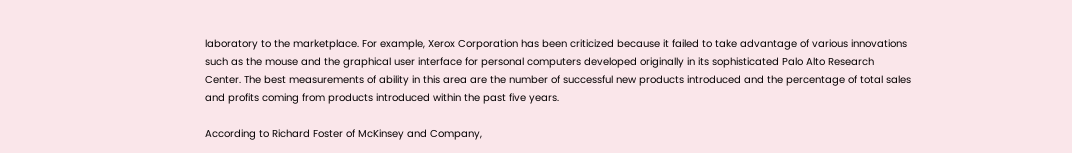laboratory to the marketplace. For example, Xerox Corporation has been criticized because it failed to take advantage of various innovations such as the mouse and the graphical user interface for personal computers developed originally in its sophisticated Palo Alto Research Center. The best measurements of ability in this area are the number of successful new products introduced and the percentage of total sales and profits coming from products introduced within the past five years.

According to Richard Foster of McKinsey and Company,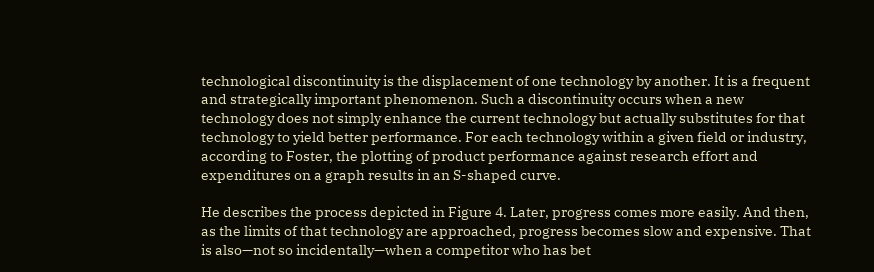technological discontinuity is the displacement of one technology by another. It is a frequent and strategically important phenomenon. Such a discontinuity occurs when a new technology does not simply enhance the current technology but actually substitutes for that technology to yield better performance. For each technology within a given field or industry, according to Foster, the plotting of product performance against research effort and expenditures on a graph results in an S-shaped curve.

He describes the process depicted in Figure 4. Later, progress comes more easily. And then, as the limits of that technology are approached, progress becomes slow and expensive. That is also—not so incidentally—when a competitor who has bet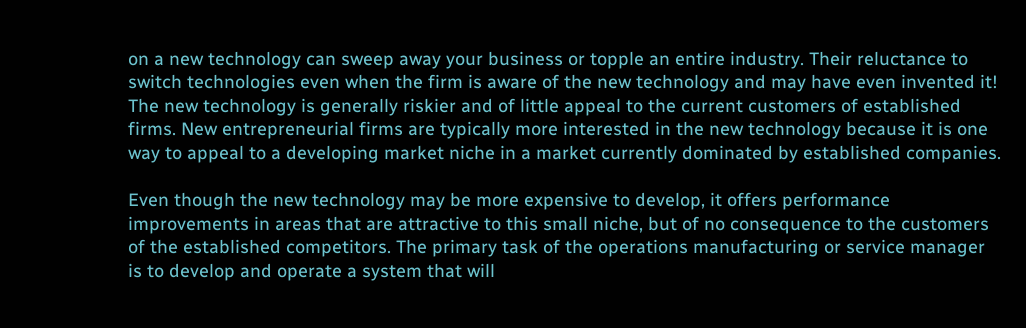on a new technology can sweep away your business or topple an entire industry. Their reluctance to switch technologies even when the firm is aware of the new technology and may have even invented it! The new technology is generally riskier and of little appeal to the current customers of established firms. New entrepreneurial firms are typically more interested in the new technology because it is one way to appeal to a developing market niche in a market currently dominated by established companies.

Even though the new technology may be more expensive to develop, it offers performance improvements in areas that are attractive to this small niche, but of no consequence to the customers of the established competitors. The primary task of the operations manufacturing or service manager is to develop and operate a system that will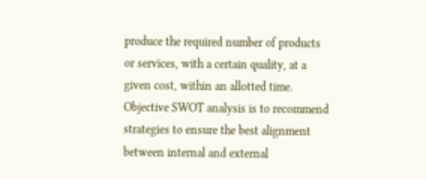produce the required number of products or services, with a certain quality, at a given cost, within an allotted time. Objective SWOT analysis is to recommend strategies to ensure the best alignment between internal and external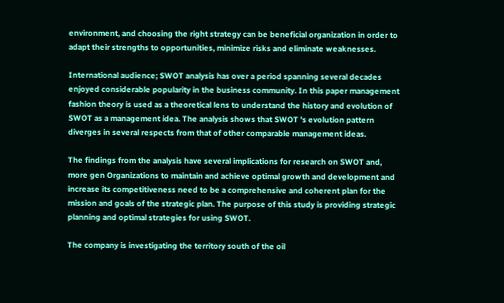environment, and choosing the right strategy can be beneficial organization in order to adapt their strengths to opportunities, minimize risks and eliminate weaknesses.

International audience; SWOT analysis has over a period spanning several decades enjoyed considerable popularity in the business community. In this paper management fashion theory is used as a theoretical lens to understand the history and evolution of SWOT as a management idea. The analysis shows that SWOT 's evolution pattern diverges in several respects from that of other comparable management ideas.

The findings from the analysis have several implications for research on SWOT and, more gen Organizations to maintain and achieve optimal growth and development and increase its competitiveness need to be a comprehensive and coherent plan for the mission and goals of the strategic plan. The purpose of this study is providing strategic planning and optimal strategies for using SWOT.

The company is investigating the territory south of the oil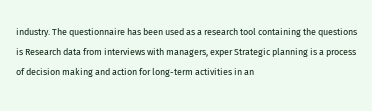industry. The questionnaire has been used as a research tool containing the questions is Research data from interviews with managers, exper Strategic planning is a process of decision making and action for long-term activities in an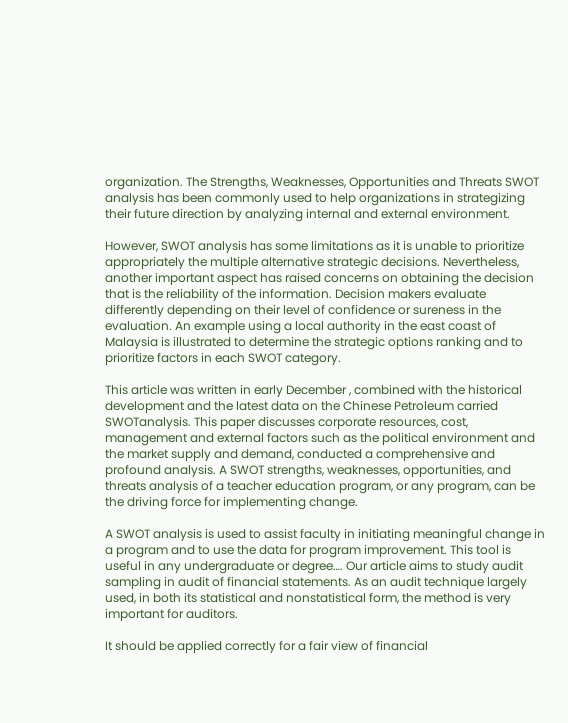organization. The Strengths, Weaknesses, Opportunities and Threats SWOT analysis has been commonly used to help organizations in strategizing their future direction by analyzing internal and external environment.

However, SWOT analysis has some limitations as it is unable to prioritize appropriately the multiple alternative strategic decisions. Nevertheless, another important aspect has raised concerns on obtaining the decision that is the reliability of the information. Decision makers evaluate differently depending on their level of confidence or sureness in the evaluation. An example using a local authority in the east coast of Malaysia is illustrated to determine the strategic options ranking and to prioritize factors in each SWOT category.

This article was written in early December , combined with the historical development and the latest data on the Chinese Petroleum carried SWOTanalysis. This paper discusses corporate resources, cost, management and external factors such as the political environment and the market supply and demand, conducted a comprehensive and profound analysis. A SWOT strengths, weaknesses, opportunities, and threats analysis of a teacher education program, or any program, can be the driving force for implementing change.

A SWOT analysis is used to assist faculty in initiating meaningful change in a program and to use the data for program improvement. This tool is useful in any undergraduate or degree…. Our article aims to study audit sampling in audit of financial statements. As an audit technique largely used, in both its statistical and nonstatistical form, the method is very important for auditors.

It should be applied correctly for a fair view of financial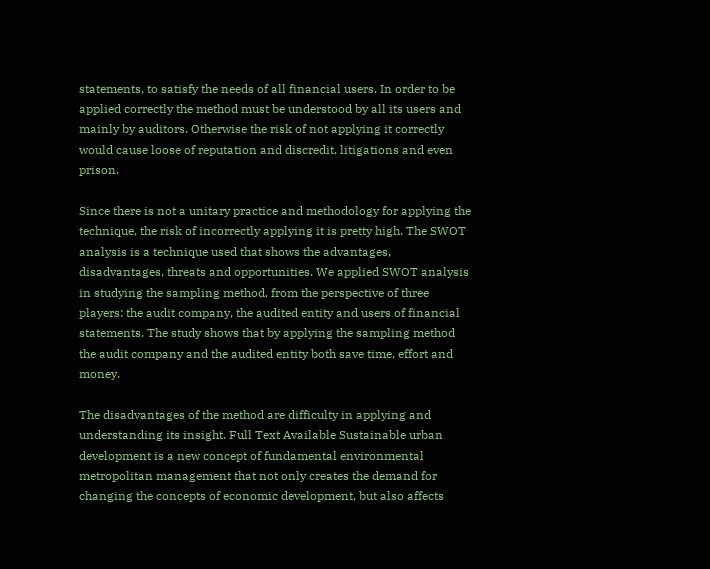statements, to satisfy the needs of all financial users. In order to be applied correctly the method must be understood by all its users and mainly by auditors. Otherwise the risk of not applying it correctly would cause loose of reputation and discredit, litigations and even prison.

Since there is not a unitary practice and methodology for applying the technique, the risk of incorrectly applying it is pretty high. The SWOT analysis is a technique used that shows the advantages, disadvantages, threats and opportunities. We applied SWOT analysis in studying the sampling method, from the perspective of three players: the audit company, the audited entity and users of financial statements. The study shows that by applying the sampling method the audit company and the audited entity both save time, effort and money.

The disadvantages of the method are difficulty in applying and understanding its insight. Full Text Available Sustainable urban development is a new concept of fundamental environmental metropolitan management that not only creates the demand for changing the concepts of economic development, but also affects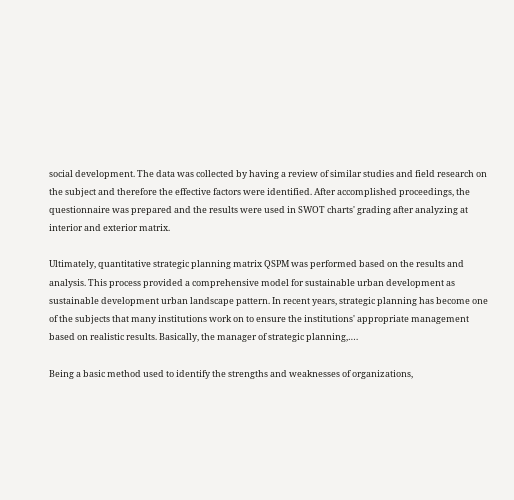social development. The data was collected by having a review of similar studies and field research on the subject and therefore the effective factors were identified. After accomplished proceedings, the questionnaire was prepared and the results were used in SWOT charts' grading after analyzing at interior and exterior matrix.

Ultimately, quantitative strategic planning matrix QSPM was performed based on the results and analysis. This process provided a comprehensive model for sustainable urban development as sustainable development urban landscape pattern. In recent years, strategic planning has become one of the subjects that many institutions work on to ensure the institutions' appropriate management based on realistic results. Basically, the manager of strategic planning,….

Being a basic method used to identify the strengths and weaknesses of organizations,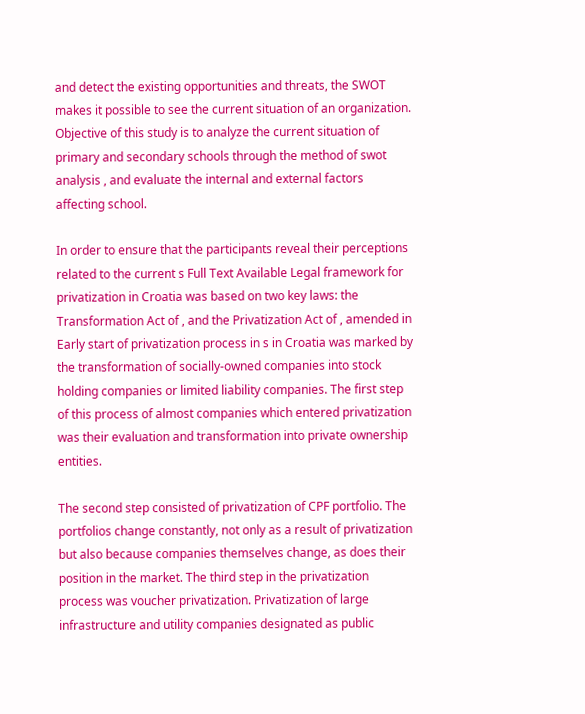and detect the existing opportunities and threats, the SWOT makes it possible to see the current situation of an organization. Objective of this study is to analyze the current situation of primary and secondary schools through the method of swot analysis , and evaluate the internal and external factors affecting school.

In order to ensure that the participants reveal their perceptions related to the current s Full Text Available Legal framework for privatization in Croatia was based on two key laws: the Transformation Act of , and the Privatization Act of , amended in Early start of privatization process in s in Croatia was marked by the transformation of socially-owned companies into stock holding companies or limited liability companies. The first step of this process of almost companies which entered privatization was their evaluation and transformation into private ownership entities.

The second step consisted of privatization of CPF portfolio. The portfolios change constantly, not only as a result of privatization but also because companies themselves change, as does their position in the market. The third step in the privatization process was voucher privatization. Privatization of large infrastructure and utility companies designated as public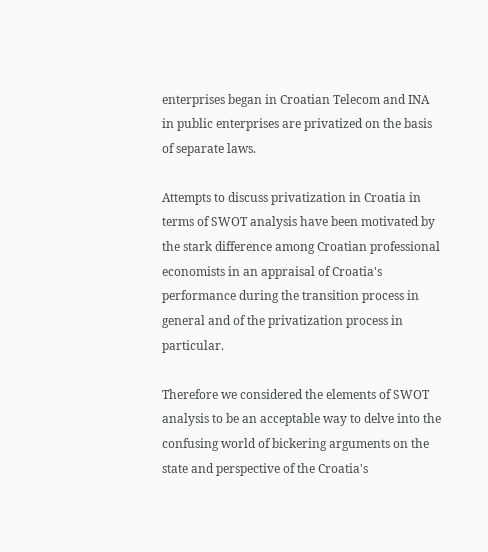enterprises began in Croatian Telecom and INA in public enterprises are privatized on the basis of separate laws.

Attempts to discuss privatization in Croatia in terms of SWOT analysis have been motivated by the stark difference among Croatian professional economists in an appraisal of Croatia's performance during the transition process in general and of the privatization process in particular.

Therefore we considered the elements of SWOT analysis to be an acceptable way to delve into the confusing world of bickering arguments on the state and perspective of the Croatia's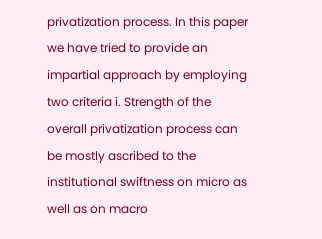privatization process. In this paper we have tried to provide an impartial approach by employing two criteria i. Strength of the overall privatization process can be mostly ascribed to the institutional swiftness on micro as well as on macro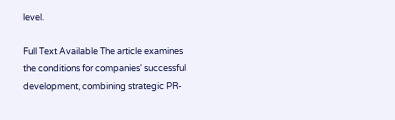level.

Full Text Available The article examines the conditions for companies' successful development, combining strategic PR-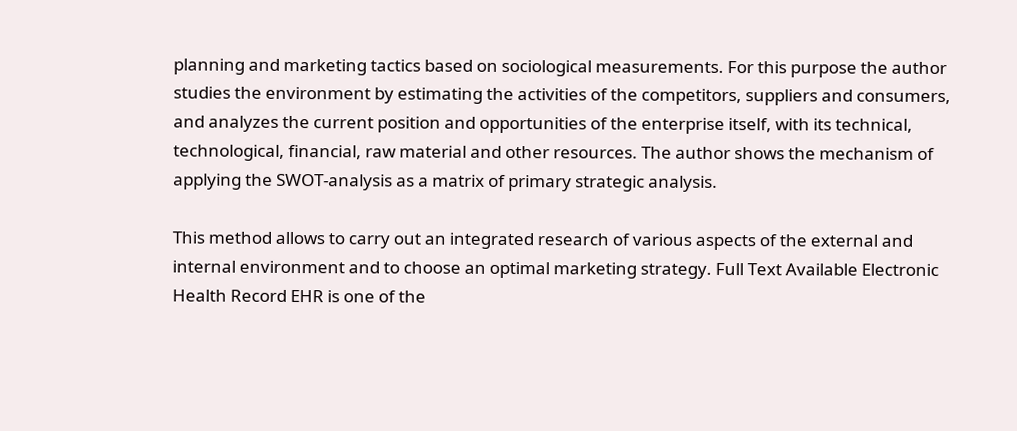planning and marketing tactics based on sociological measurements. For this purpose the author studies the environment by estimating the activities of the competitors, suppliers and consumers, and analyzes the current position and opportunities of the enterprise itself, with its technical, technological, financial, raw material and other resources. The author shows the mechanism of applying the SWOT-analysis as a matrix of primary strategic analysis.

This method allows to carry out an integrated research of various aspects of the external and internal environment and to choose an optimal marketing strategy. Full Text Available Electronic Health Record EHR is one of the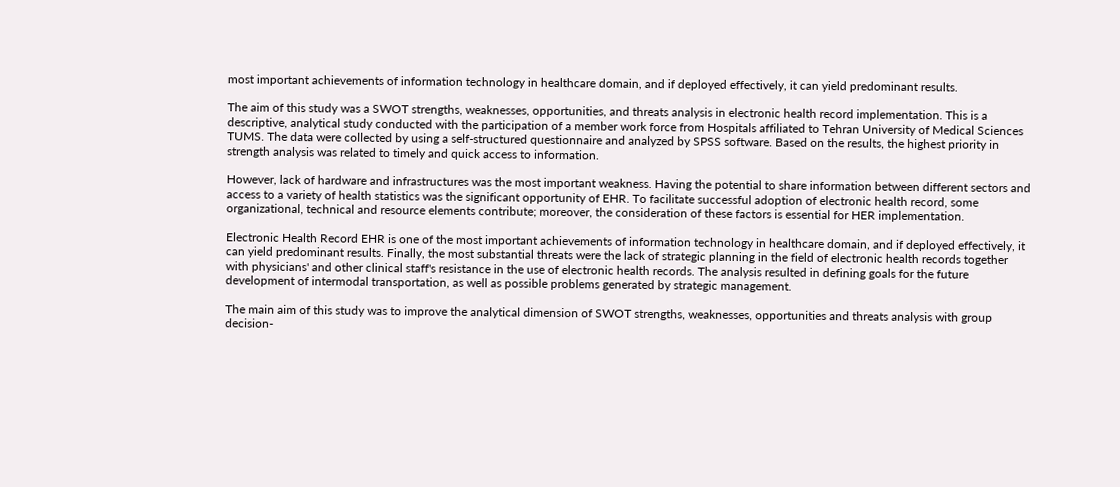most important achievements of information technology in healthcare domain, and if deployed effectively, it can yield predominant results.

The aim of this study was a SWOT strengths, weaknesses, opportunities, and threats analysis in electronic health record implementation. This is a descriptive, analytical study conducted with the participation of a member work force from Hospitals affiliated to Tehran University of Medical Sciences TUMS. The data were collected by using a self-structured questionnaire and analyzed by SPSS software. Based on the results, the highest priority in strength analysis was related to timely and quick access to information.

However, lack of hardware and infrastructures was the most important weakness. Having the potential to share information between different sectors and access to a variety of health statistics was the significant opportunity of EHR. To facilitate successful adoption of electronic health record, some organizational, technical and resource elements contribute; moreover, the consideration of these factors is essential for HER implementation.

Electronic Health Record EHR is one of the most important achievements of information technology in healthcare domain, and if deployed effectively, it can yield predominant results. Finally, the most substantial threats were the lack of strategic planning in the field of electronic health records together with physicians' and other clinical staff's resistance in the use of electronic health records. The analysis resulted in defining goals for the future development of intermodal transportation, as well as possible problems generated by strategic management.

The main aim of this study was to improve the analytical dimension of SWOT strengths, weaknesses, opportunities and threats analysis with group decision-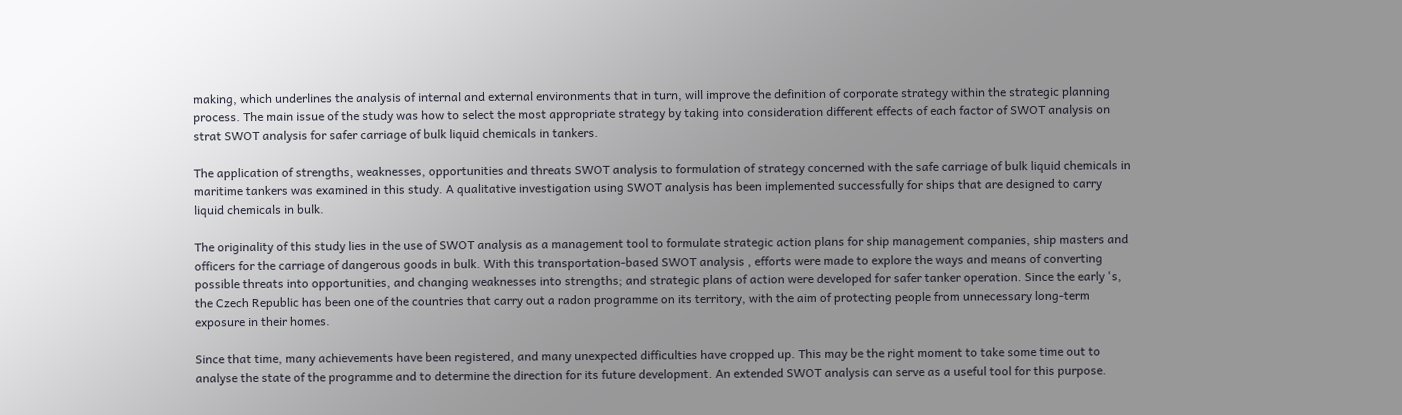making, which underlines the analysis of internal and external environments that in turn, will improve the definition of corporate strategy within the strategic planning process. The main issue of the study was how to select the most appropriate strategy by taking into consideration different effects of each factor of SWOT analysis on strat SWOT analysis for safer carriage of bulk liquid chemicals in tankers.

The application of strengths, weaknesses, opportunities and threats SWOT analysis to formulation of strategy concerned with the safe carriage of bulk liquid chemicals in maritime tankers was examined in this study. A qualitative investigation using SWOT analysis has been implemented successfully for ships that are designed to carry liquid chemicals in bulk.

The originality of this study lies in the use of SWOT analysis as a management tool to formulate strategic action plans for ship management companies, ship masters and officers for the carriage of dangerous goods in bulk. With this transportation-based SWOT analysis , efforts were made to explore the ways and means of converting possible threats into opportunities, and changing weaknesses into strengths; and strategic plans of action were developed for safer tanker operation. Since the early 's, the Czech Republic has been one of the countries that carry out a radon programme on its territory, with the aim of protecting people from unnecessary long-term exposure in their homes.

Since that time, many achievements have been registered, and many unexpected difficulties have cropped up. This may be the right moment to take some time out to analyse the state of the programme and to determine the direction for its future development. An extended SWOT analysis can serve as a useful tool for this purpose.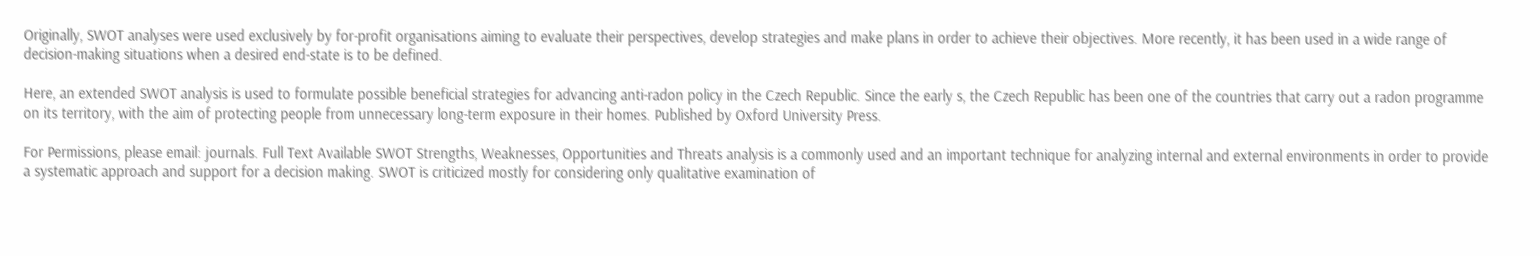Originally, SWOT analyses were used exclusively by for-profit organisations aiming to evaluate their perspectives, develop strategies and make plans in order to achieve their objectives. More recently, it has been used in a wide range of decision-making situations when a desired end-state is to be defined.

Here, an extended SWOT analysis is used to formulate possible beneficial strategies for advancing anti-radon policy in the Czech Republic. Since the early s, the Czech Republic has been one of the countries that carry out a radon programme on its territory, with the aim of protecting people from unnecessary long-term exposure in their homes. Published by Oxford University Press.

For Permissions, please email: journals. Full Text Available SWOT Strengths, Weaknesses, Opportunities and Threats analysis is a commonly used and an important technique for analyzing internal and external environments in order to provide a systematic approach and support for a decision making. SWOT is criticized mostly for considering only qualitative examination of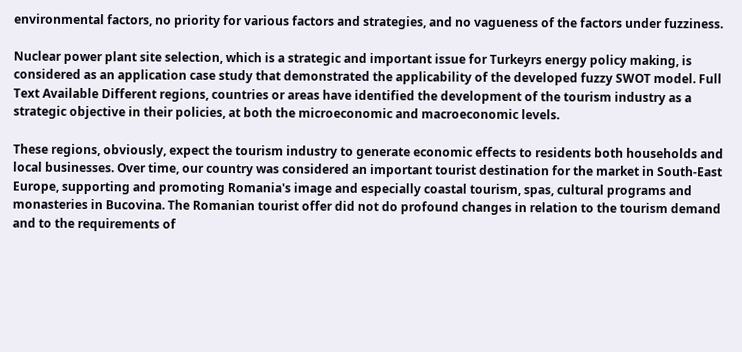environmental factors, no priority for various factors and strategies, and no vagueness of the factors under fuzziness.

Nuclear power plant site selection, which is a strategic and important issue for Turkeyrs energy policy making, is considered as an application case study that demonstrated the applicability of the developed fuzzy SWOT model. Full Text Available Different regions, countries or areas have identified the development of the tourism industry as a strategic objective in their policies, at both the microeconomic and macroeconomic levels.

These regions, obviously, expect the tourism industry to generate economic effects to residents both households and local businesses. Over time, our country was considered an important tourist destination for the market in South-East Europe, supporting and promoting Romania's image and especially coastal tourism, spas, cultural programs and monasteries in Bucovina. The Romanian tourist offer did not do profound changes in relation to the tourism demand and to the requirements of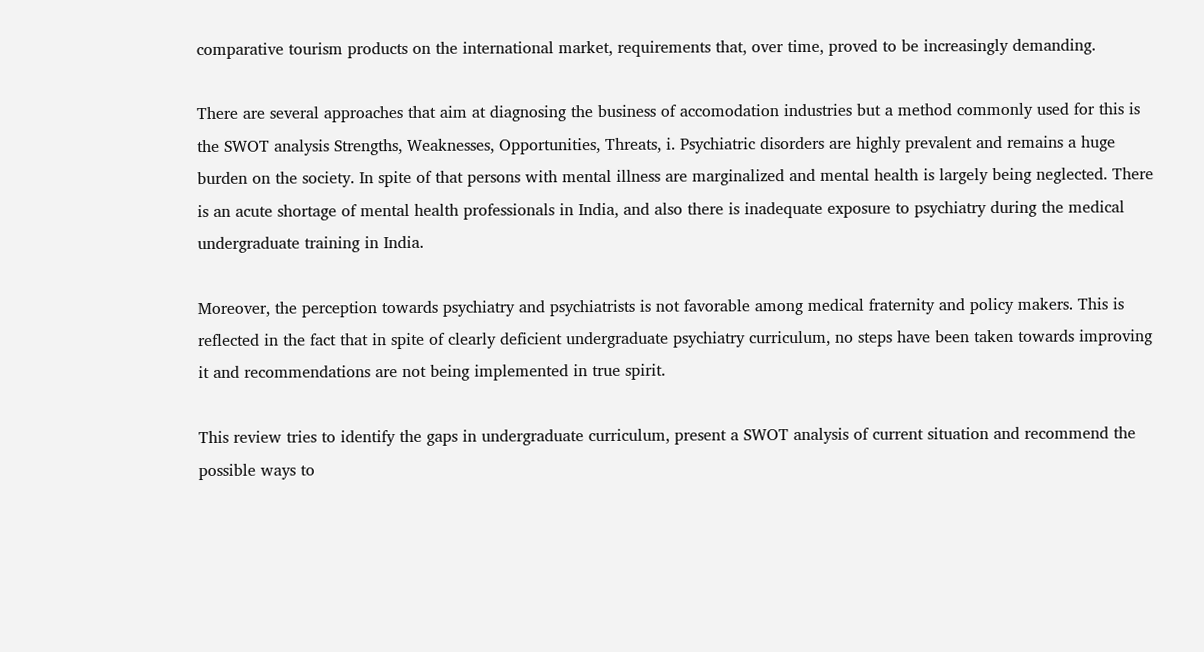comparative tourism products on the international market, requirements that, over time, proved to be increasingly demanding.

There are several approaches that aim at diagnosing the business of accomodation industries but a method commonly used for this is the SWOT analysis Strengths, Weaknesses, Opportunities, Threats, i. Psychiatric disorders are highly prevalent and remains a huge burden on the society. In spite of that persons with mental illness are marginalized and mental health is largely being neglected. There is an acute shortage of mental health professionals in India, and also there is inadequate exposure to psychiatry during the medical undergraduate training in India.

Moreover, the perception towards psychiatry and psychiatrists is not favorable among medical fraternity and policy makers. This is reflected in the fact that in spite of clearly deficient undergraduate psychiatry curriculum, no steps have been taken towards improving it and recommendations are not being implemented in true spirit.

This review tries to identify the gaps in undergraduate curriculum, present a SWOT analysis of current situation and recommend the possible ways to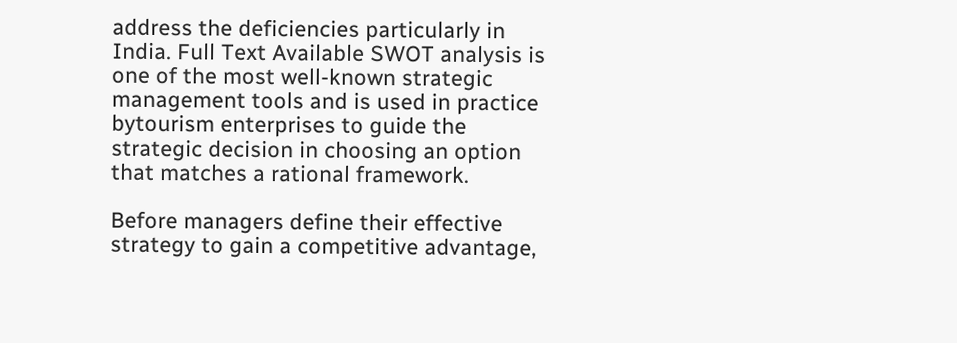address the deficiencies particularly in India. Full Text Available SWOT analysis is one of the most well-known strategic management tools and is used in practice bytourism enterprises to guide the strategic decision in choosing an option that matches a rational framework.

Before managers define their effective strategy to gain a competitive advantage,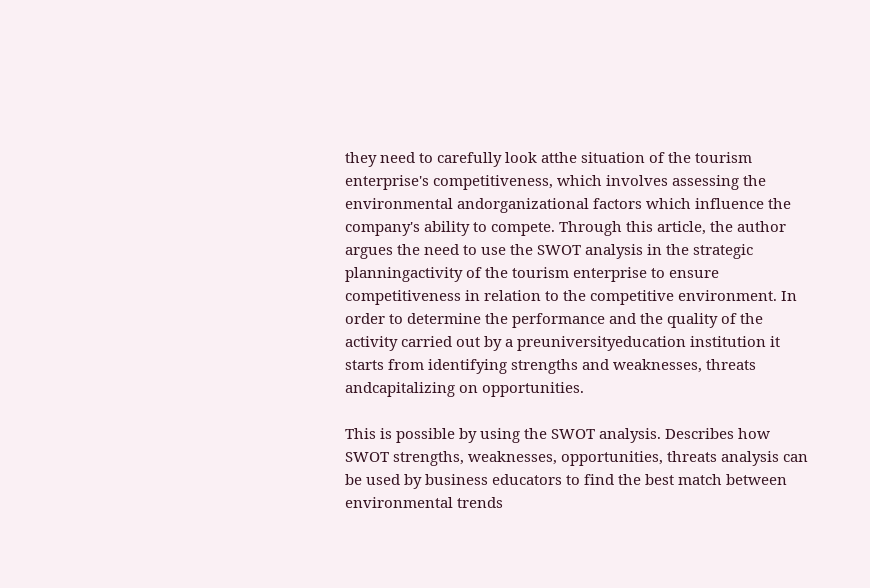they need to carefully look atthe situation of the tourism enterprise's competitiveness, which involves assessing the environmental andorganizational factors which influence the company's ability to compete. Through this article, the author argues the need to use the SWOT analysis in the strategic planningactivity of the tourism enterprise to ensure competitiveness in relation to the competitive environment. In order to determine the performance and the quality of the activity carried out by a preuniversityeducation institution it starts from identifying strengths and weaknesses, threats andcapitalizing on opportunities.

This is possible by using the SWOT analysis. Describes how SWOT strengths, weaknesses, opportunities, threats analysis can be used by business educators to find the best match between environmental trends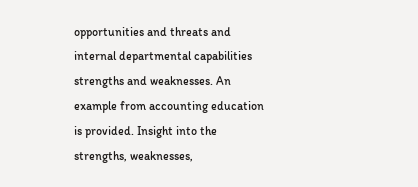opportunities and threats and internal departmental capabilities strengths and weaknesses. An example from accounting education is provided. Insight into the strengths, weaknesses,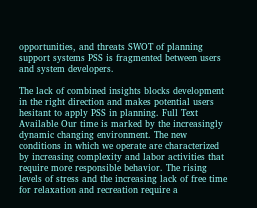opportunities, and threats SWOT of planning support systems PSS is fragmented between users and system developers.

The lack of combined insights blocks development in the right direction and makes potential users hesitant to apply PSS in planning. Full Text Available Our time is marked by the increasingly dynamic changing environment. The new conditions in which we operate are characterized by increasing complexity and labor activities that require more responsible behavior. The rising levels of stress and the increasing lack of free time for relaxation and recreation require a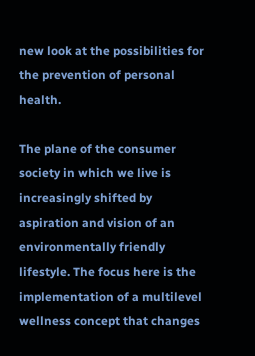new look at the possibilities for the prevention of personal health.

The plane of the consumer society in which we live is increasingly shifted by aspiration and vision of an environmentally friendly lifestyle. The focus here is the implementation of a multilevel wellness concept that changes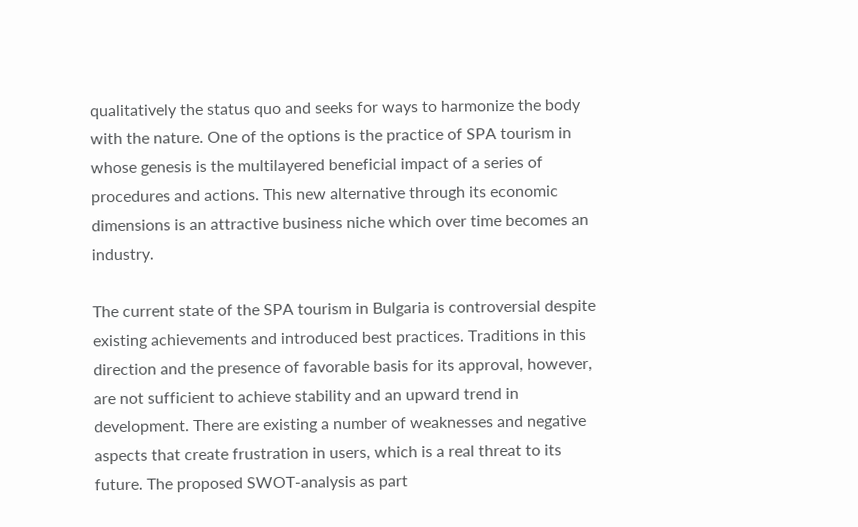qualitatively the status quo and seeks for ways to harmonize the body with the nature. One of the options is the practice of SPA tourism in whose genesis is the multilayered beneficial impact of a series of procedures and actions. This new alternative through its economic dimensions is an attractive business niche which over time becomes an industry.

The current state of the SPA tourism in Bulgaria is controversial despite existing achievements and introduced best practices. Traditions in this direction and the presence of favorable basis for its approval, however, are not sufficient to achieve stability and an upward trend in development. There are existing a number of weaknesses and negative aspects that create frustration in users, which is a real threat to its future. The proposed SWOT-analysis as part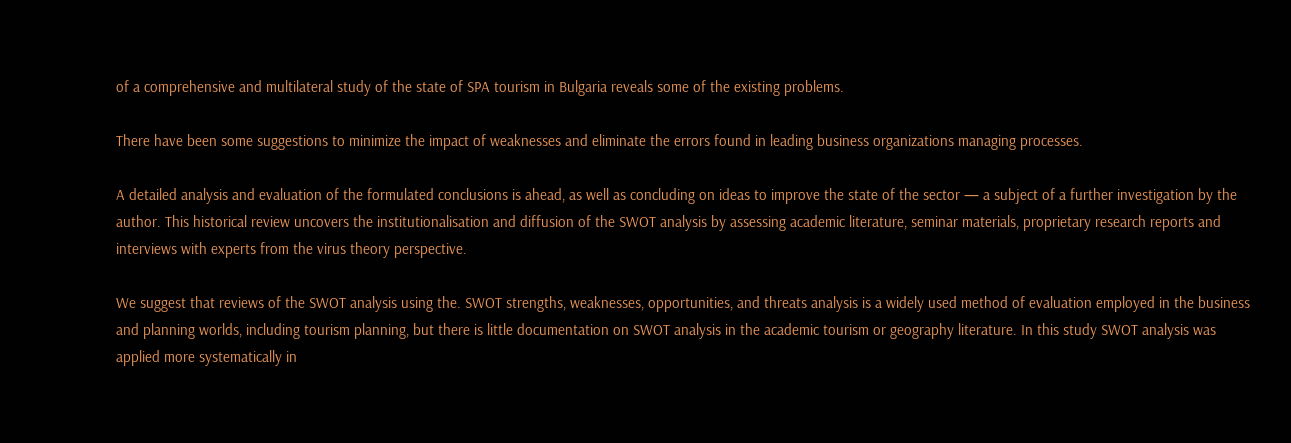of a comprehensive and multilateral study of the state of SPA tourism in Bulgaria reveals some of the existing problems.

There have been some suggestions to minimize the impact of weaknesses and eliminate the errors found in leading business organizations managing processes.

A detailed analysis and evaluation of the formulated conclusions is ahead, as well as concluding on ideas to improve the state of the sector — a subject of a further investigation by the author. This historical review uncovers the institutionalisation and diffusion of the SWOT analysis by assessing academic literature, seminar materials, proprietary research reports and interviews with experts from the virus theory perspective.

We suggest that reviews of the SWOT analysis using the. SWOT strengths, weaknesses, opportunities, and threats analysis is a widely used method of evaluation employed in the business and planning worlds, including tourism planning, but there is little documentation on SWOT analysis in the academic tourism or geography literature. In this study SWOT analysis was applied more systematically in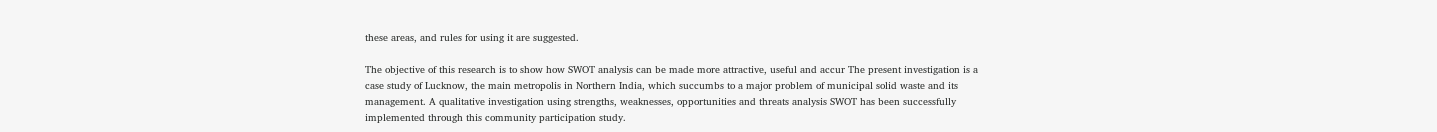these areas, and rules for using it are suggested.

The objective of this research is to show how SWOT analysis can be made more attractive, useful and accur The present investigation is a case study of Lucknow, the main metropolis in Northern India, which succumbs to a major problem of municipal solid waste and its management. A qualitative investigation using strengths, weaknesses, opportunities and threats analysis SWOT has been successfully implemented through this community participation study.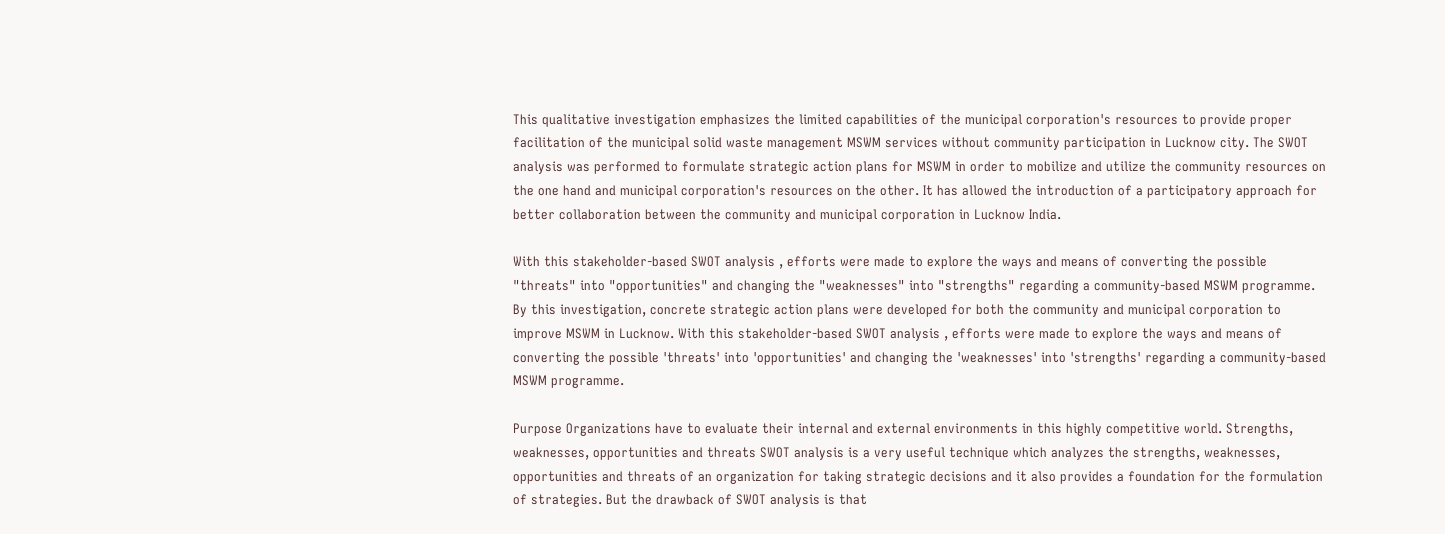This qualitative investigation emphasizes the limited capabilities of the municipal corporation's resources to provide proper facilitation of the municipal solid waste management MSWM services without community participation in Lucknow city. The SWOT analysis was performed to formulate strategic action plans for MSWM in order to mobilize and utilize the community resources on the one hand and municipal corporation's resources on the other. It has allowed the introduction of a participatory approach for better collaboration between the community and municipal corporation in Lucknow India.

With this stakeholder-based SWOT analysis , efforts were made to explore the ways and means of converting the possible "threats" into "opportunities" and changing the "weaknesses" into "strengths" regarding a community-based MSWM programme. By this investigation, concrete strategic action plans were developed for both the community and municipal corporation to improve MSWM in Lucknow. With this stakeholder-based SWOT analysis , efforts were made to explore the ways and means of converting the possible 'threats' into 'opportunities' and changing the 'weaknesses' into 'strengths' regarding a community-based MSWM programme.

Purpose Organizations have to evaluate their internal and external environments in this highly competitive world. Strengths, weaknesses, opportunities and threats SWOT analysis is a very useful technique which analyzes the strengths, weaknesses, opportunities and threats of an organization for taking strategic decisions and it also provides a foundation for the formulation of strategies. But the drawback of SWOT analysis is that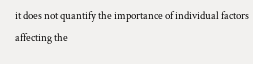it does not quantify the importance of individual factors affecting the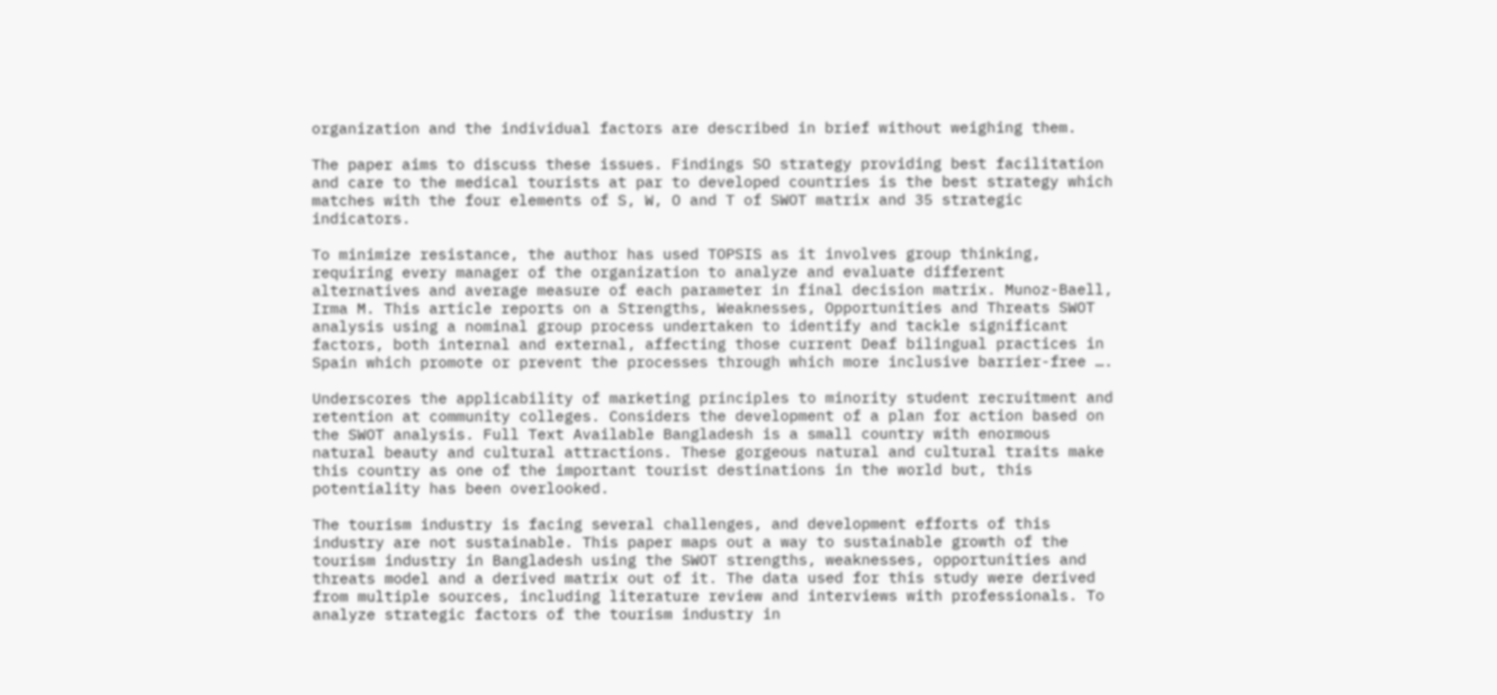organization and the individual factors are described in brief without weighing them.

The paper aims to discuss these issues. Findings SO strategy providing best facilitation and care to the medical tourists at par to developed countries is the best strategy which matches with the four elements of S, W, O and T of SWOT matrix and 35 strategic indicators.

To minimize resistance, the author has used TOPSIS as it involves group thinking, requiring every manager of the organization to analyze and evaluate different alternatives and average measure of each parameter in final decision matrix. Munoz-Baell, Irma M. This article reports on a Strengths, Weaknesses, Opportunities and Threats SWOT analysis using a nominal group process undertaken to identify and tackle significant factors, both internal and external, affecting those current Deaf bilingual practices in Spain which promote or prevent the processes through which more inclusive barrier-free ….

Underscores the applicability of marketing principles to minority student recruitment and retention at community colleges. Considers the development of a plan for action based on the SWOT analysis. Full Text Available Bangladesh is a small country with enormous natural beauty and cultural attractions. These gorgeous natural and cultural traits make this country as one of the important tourist destinations in the world but, this potentiality has been overlooked.

The tourism industry is facing several challenges, and development efforts of this industry are not sustainable. This paper maps out a way to sustainable growth of the tourism industry in Bangladesh using the SWOT strengths, weaknesses, opportunities and threats model and a derived matrix out of it. The data used for this study were derived from multiple sources, including literature review and interviews with professionals. To analyze strategic factors of the tourism industry in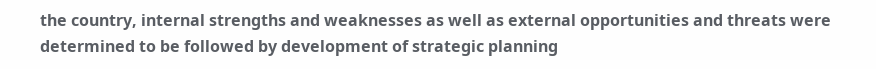the country, internal strengths and weaknesses as well as external opportunities and threats were determined to be followed by development of strategic planning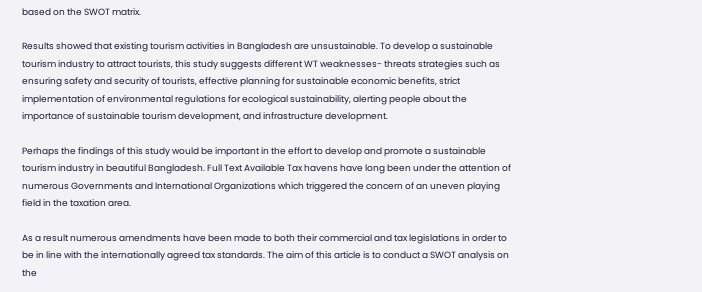based on the SWOT matrix.

Results showed that existing tourism activities in Bangladesh are unsustainable. To develop a sustainable tourism industry to attract tourists, this study suggests different WT weaknesses- threats strategies such as ensuring safety and security of tourists, effective planning for sustainable economic benefits, strict implementation of environmental regulations for ecological sustainability, alerting people about the importance of sustainable tourism development, and infrastructure development.

Perhaps the findings of this study would be important in the effort to develop and promote a sustainable tourism industry in beautiful Bangladesh. Full Text Available Tax havens have long been under the attention of numerous Governments and International Organizations which triggered the concern of an uneven playing field in the taxation area.

As a result numerous amendments have been made to both their commercial and tax legislations in order to be in line with the internationally agreed tax standards. The aim of this article is to conduct a SWOT analysis on the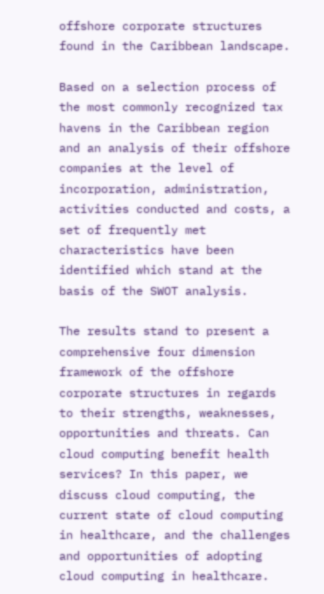offshore corporate structures found in the Caribbean landscape.

Based on a selection process of the most commonly recognized tax havens in the Caribbean region and an analysis of their offshore companies at the level of incorporation, administration, activities conducted and costs, a set of frequently met characteristics have been identified which stand at the basis of the SWOT analysis.

The results stand to present a comprehensive four dimension framework of the offshore corporate structures in regards to their strengths, weaknesses, opportunities and threats. Can cloud computing benefit health services? In this paper, we discuss cloud computing, the current state of cloud computing in healthcare, and the challenges and opportunities of adopting cloud computing in healthcare.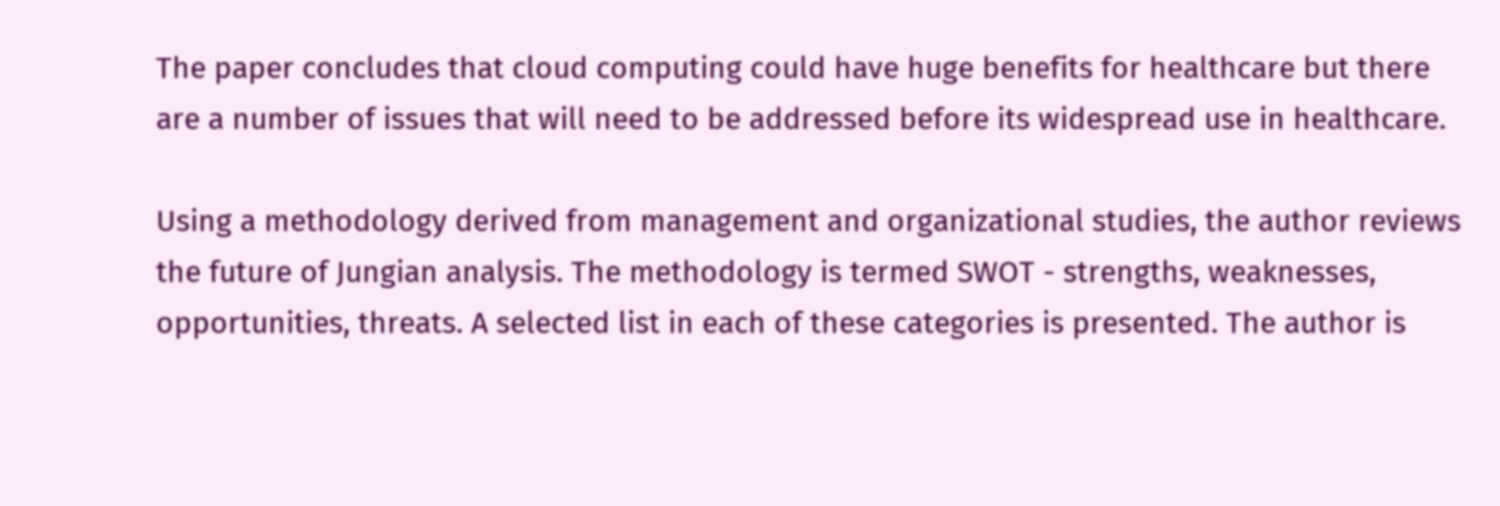The paper concludes that cloud computing could have huge benefits for healthcare but there are a number of issues that will need to be addressed before its widespread use in healthcare.

Using a methodology derived from management and organizational studies, the author reviews the future of Jungian analysis. The methodology is termed SWOT - strengths, weaknesses, opportunities, threats. A selected list in each of these categories is presented. The author is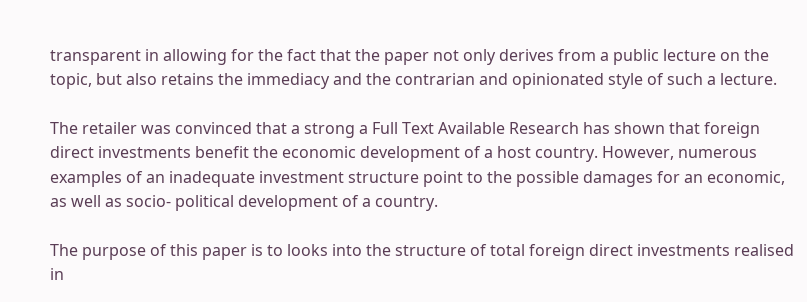transparent in allowing for the fact that the paper not only derives from a public lecture on the topic, but also retains the immediacy and the contrarian and opinionated style of such a lecture.

The retailer was convinced that a strong a Full Text Available Research has shown that foreign direct investments benefit the economic development of a host country. However, numerous examples of an inadequate investment structure point to the possible damages for an economic, as well as socio- political development of a country.

The purpose of this paper is to looks into the structure of total foreign direct investments realised in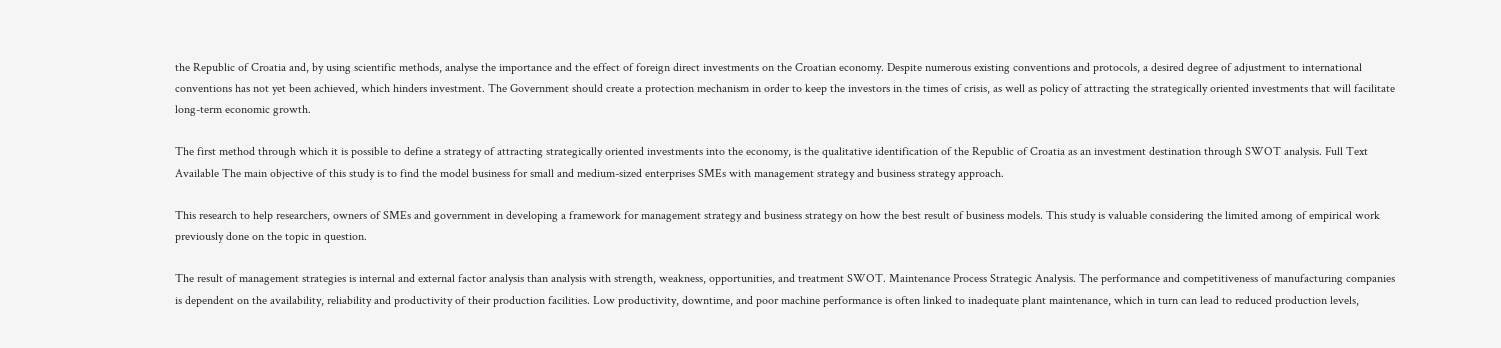the Republic of Croatia and, by using scientific methods, analyse the importance and the effect of foreign direct investments on the Croatian economy. Despite numerous existing conventions and protocols, a desired degree of adjustment to international conventions has not yet been achieved, which hinders investment. The Government should create a protection mechanism in order to keep the investors in the times of crisis, as well as policy of attracting the strategically oriented investments that will facilitate long-term economic growth.

The first method through which it is possible to define a strategy of attracting strategically oriented investments into the economy, is the qualitative identification of the Republic of Croatia as an investment destination through SWOT analysis. Full Text Available The main objective of this study is to find the model business for small and medium-sized enterprises SMEs with management strategy and business strategy approach.

This research to help researchers, owners of SMEs and government in developing a framework for management strategy and business strategy on how the best result of business models. This study is valuable considering the limited among of empirical work previously done on the topic in question.

The result of management strategies is internal and external factor analysis than analysis with strength, weakness, opportunities, and treatment SWOT. Maintenance Process Strategic Analysis. The performance and competitiveness of manufacturing companies is dependent on the availability, reliability and productivity of their production facilities. Low productivity, downtime, and poor machine performance is often linked to inadequate plant maintenance, which in turn can lead to reduced production levels,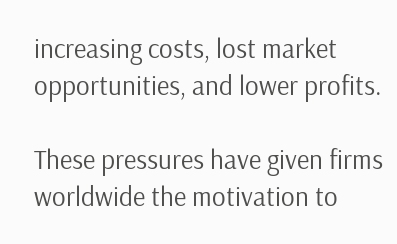increasing costs, lost market opportunities, and lower profits.

These pressures have given firms worldwide the motivation to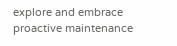explore and embrace proactive maintenance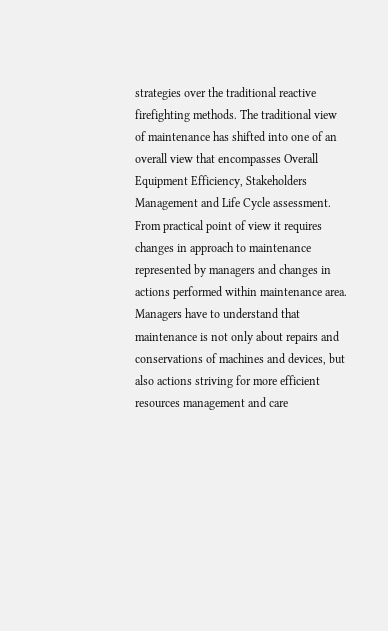strategies over the traditional reactive firefighting methods. The traditional view of maintenance has shifted into one of an overall view that encompasses Overall Equipment Efficiency, Stakeholders Management and Life Cycle assessment. From practical point of view it requires changes in approach to maintenance represented by managers and changes in actions performed within maintenance area. Managers have to understand that maintenance is not only about repairs and conservations of machines and devices, but also actions striving for more efficient resources management and care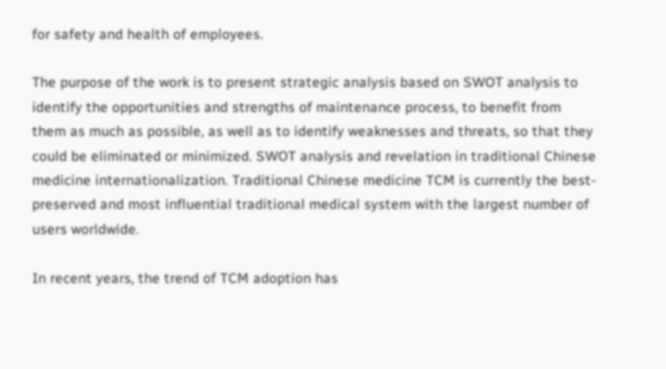for safety and health of employees.

The purpose of the work is to present strategic analysis based on SWOT analysis to identify the opportunities and strengths of maintenance process, to benefit from them as much as possible, as well as to identify weaknesses and threats, so that they could be eliminated or minimized. SWOT analysis and revelation in traditional Chinese medicine internationalization. Traditional Chinese medicine TCM is currently the best-preserved and most influential traditional medical system with the largest number of users worldwide.

In recent years, the trend of TCM adoption has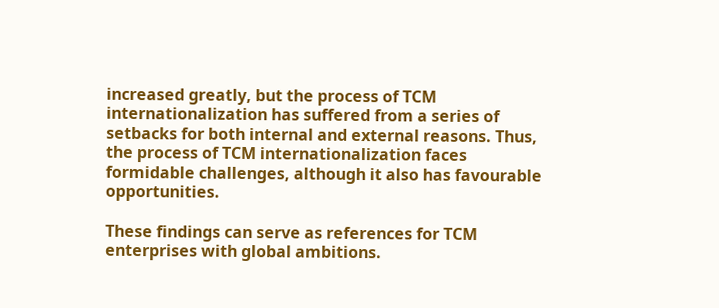increased greatly, but the process of TCM internationalization has suffered from a series of setbacks for both internal and external reasons. Thus, the process of TCM internationalization faces formidable challenges, although it also has favourable opportunities.

These findings can serve as references for TCM enterprises with global ambitions.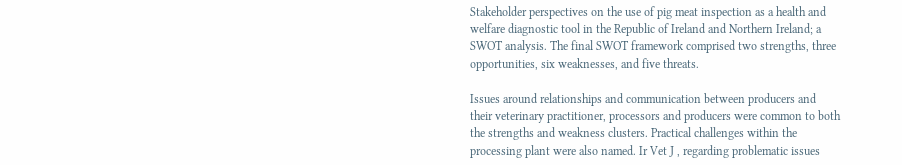Stakeholder perspectives on the use of pig meat inspection as a health and welfare diagnostic tool in the Republic of Ireland and Northern Ireland; a SWOT analysis. The final SWOT framework comprised two strengths, three opportunities, six weaknesses, and five threats.

Issues around relationships and communication between producers and their veterinary practitioner, processors and producers were common to both the strengths and weakness clusters. Practical challenges within the processing plant were also named. Ir Vet J , regarding problematic issues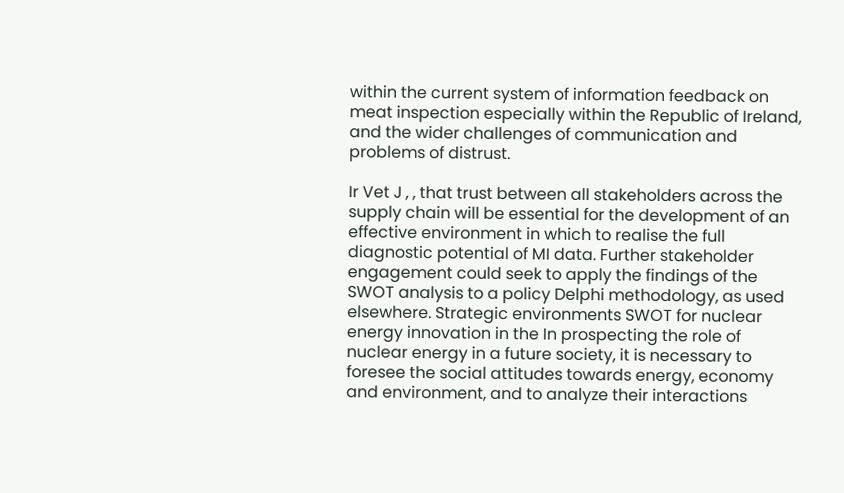within the current system of information feedback on meat inspection especially within the Republic of Ireland, and the wider challenges of communication and problems of distrust.

Ir Vet J , , that trust between all stakeholders across the supply chain will be essential for the development of an effective environment in which to realise the full diagnostic potential of MI data. Further stakeholder engagement could seek to apply the findings of the SWOT analysis to a policy Delphi methodology, as used elsewhere. Strategic environments SWOT for nuclear energy innovation in the In prospecting the role of nuclear energy in a future society, it is necessary to foresee the social attitudes towards energy, economy and environment, and to analyze their interactions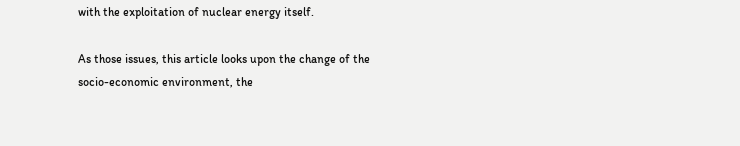with the exploitation of nuclear energy itself.

As those issues, this article looks upon the change of the socio-economic environment, the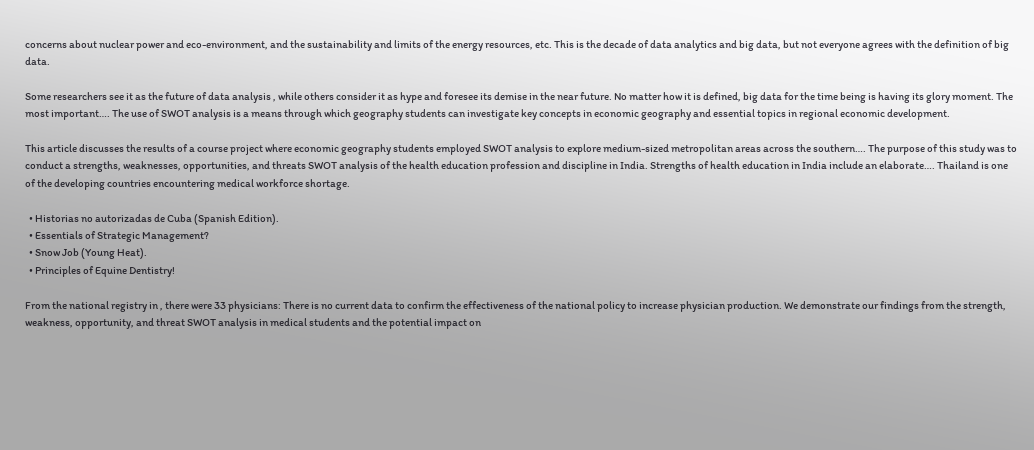concerns about nuclear power and eco-environment, and the sustainability and limits of the energy resources, etc. This is the decade of data analytics and big data, but not everyone agrees with the definition of big data.

Some researchers see it as the future of data analysis , while others consider it as hype and foresee its demise in the near future. No matter how it is defined, big data for the time being is having its glory moment. The most important…. The use of SWOT analysis is a means through which geography students can investigate key concepts in economic geography and essential topics in regional economic development.

This article discusses the results of a course project where economic geography students employed SWOT analysis to explore medium-sized metropolitan areas across the southern…. The purpose of this study was to conduct a strengths, weaknesses, opportunities, and threats SWOT analysis of the health education profession and discipline in India. Strengths of health education in India include an elaborate…. Thailand is one of the developing countries encountering medical workforce shortage.

  • Historias no autorizadas de Cuba (Spanish Edition).
  • Essentials of Strategic Management?
  • Snow Job (Young Heat).
  • Principles of Equine Dentistry!

From the national registry in , there were 33 physicians: There is no current data to confirm the effectiveness of the national policy to increase physician production. We demonstrate our findings from the strength, weakness, opportunity, and threat SWOT analysis in medical students and the potential impact on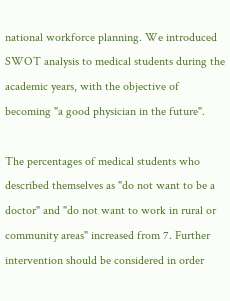national workforce planning. We introduced SWOT analysis to medical students during the academic years, with the objective of becoming "a good physician in the future".

The percentages of medical students who described themselves as "do not want to be a doctor" and "do not want to work in rural or community areas" increased from 7. Further intervention should be considered in order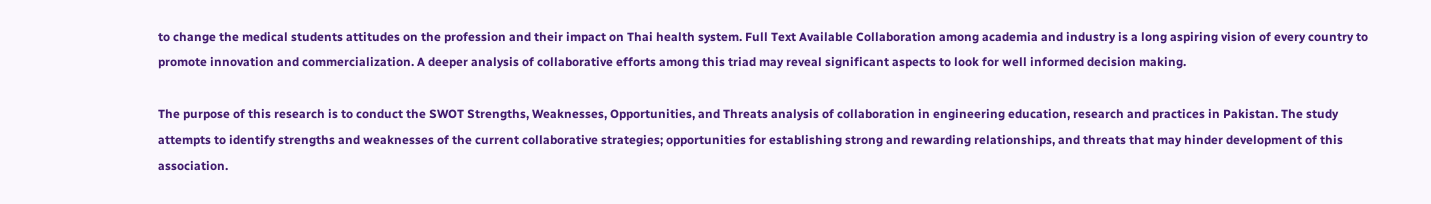to change the medical students attitudes on the profession and their impact on Thai health system. Full Text Available Collaboration among academia and industry is a long aspiring vision of every country to promote innovation and commercialization. A deeper analysis of collaborative efforts among this triad may reveal significant aspects to look for well informed decision making.

The purpose of this research is to conduct the SWOT Strengths, Weaknesses, Opportunities, and Threats analysis of collaboration in engineering education, research and practices in Pakistan. The study attempts to identify strengths and weaknesses of the current collaborative strategies; opportunities for establishing strong and rewarding relationships, and threats that may hinder development of this association.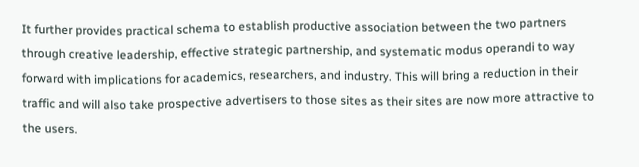It further provides practical schema to establish productive association between the two partners through creative leadership, effective strategic partnership, and systematic modus operandi to way forward with implications for academics, researchers, and industry. This will bring a reduction in their traffic and will also take prospective advertisers to those sites as their sites are now more attractive to the users.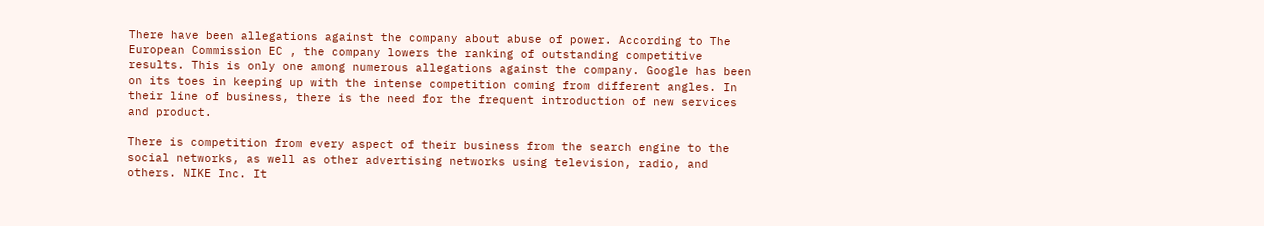There have been allegations against the company about abuse of power. According to The European Commission EC , the company lowers the ranking of outstanding competitive results. This is only one among numerous allegations against the company. Google has been on its toes in keeping up with the intense competition coming from different angles. In their line of business, there is the need for the frequent introduction of new services and product.

There is competition from every aspect of their business from the search engine to the social networks, as well as other advertising networks using television, radio, and others. NIKE Inc. It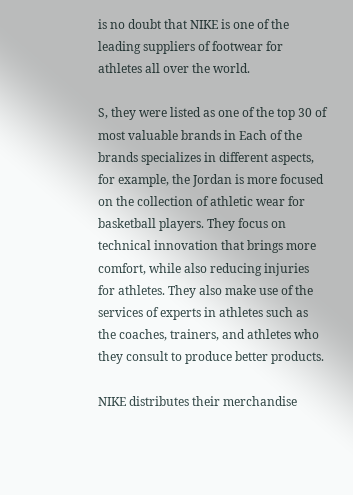is no doubt that NIKE is one of the leading suppliers of footwear for athletes all over the world.

S, they were listed as one of the top 30 of most valuable brands in Each of the brands specializes in different aspects, for example, the Jordan is more focused on the collection of athletic wear for basketball players. They focus on technical innovation that brings more comfort, while also reducing injuries for athletes. They also make use of the services of experts in athletes such as the coaches, trainers, and athletes who they consult to produce better products.

NIKE distributes their merchandise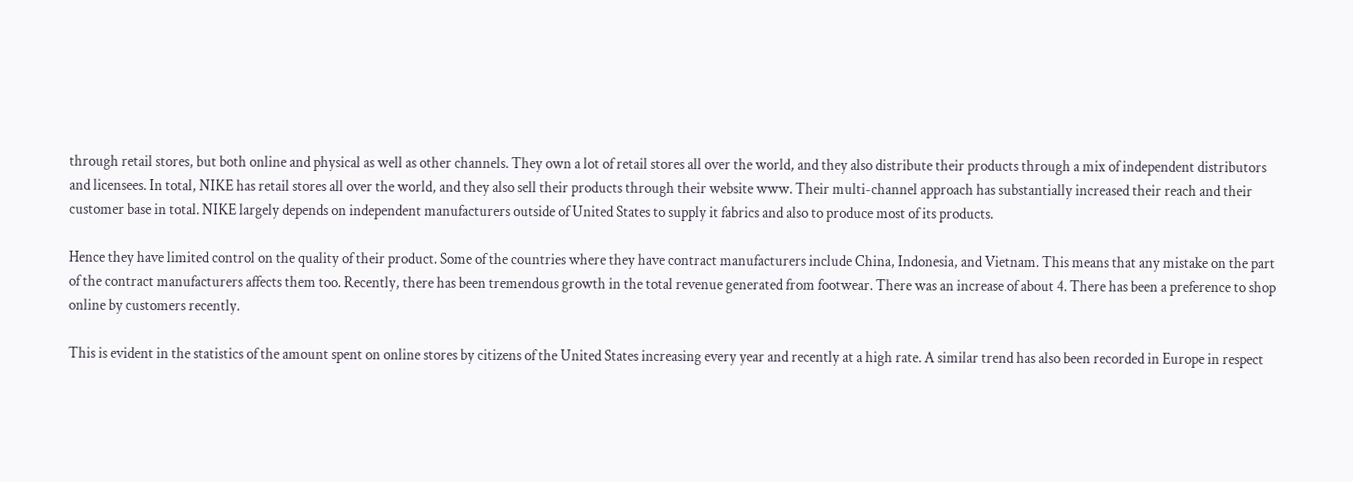through retail stores, but both online and physical as well as other channels. They own a lot of retail stores all over the world, and they also distribute their products through a mix of independent distributors and licensees. In total, NIKE has retail stores all over the world, and they also sell their products through their website www. Their multi-channel approach has substantially increased their reach and their customer base in total. NIKE largely depends on independent manufacturers outside of United States to supply it fabrics and also to produce most of its products.

Hence they have limited control on the quality of their product. Some of the countries where they have contract manufacturers include China, Indonesia, and Vietnam. This means that any mistake on the part of the contract manufacturers affects them too. Recently, there has been tremendous growth in the total revenue generated from footwear. There was an increase of about 4. There has been a preference to shop online by customers recently.

This is evident in the statistics of the amount spent on online stores by citizens of the United States increasing every year and recently at a high rate. A similar trend has also been recorded in Europe in respect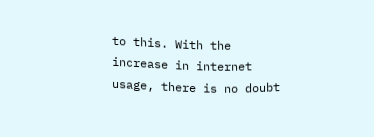to this. With the increase in internet usage, there is no doubt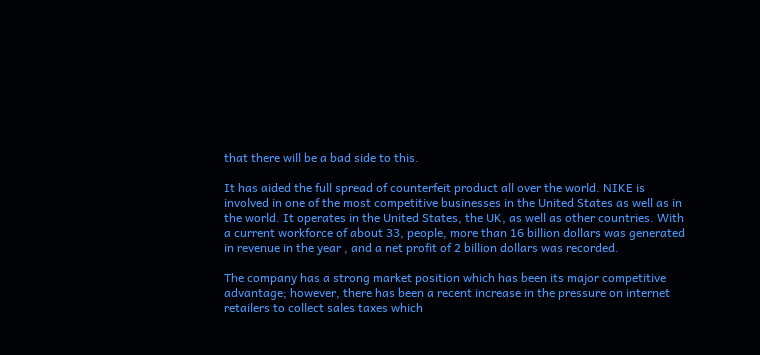that there will be a bad side to this.

It has aided the full spread of counterfeit product all over the world. NIKE is involved in one of the most competitive businesses in the United States as well as in the world. It operates in the United States, the UK, as well as other countries. With a current workforce of about 33, people, more than 16 billion dollars was generated in revenue in the year , and a net profit of 2 billion dollars was recorded.

The company has a strong market position which has been its major competitive advantage; however, there has been a recent increase in the pressure on internet retailers to collect sales taxes which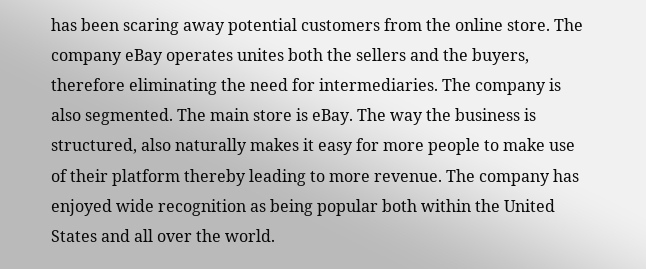has been scaring away potential customers from the online store. The company eBay operates unites both the sellers and the buyers, therefore eliminating the need for intermediaries. The company is also segmented. The main store is eBay. The way the business is structured, also naturally makes it easy for more people to make use of their platform thereby leading to more revenue. The company has enjoyed wide recognition as being popular both within the United States and all over the world.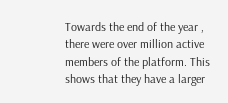Towards the end of the year , there were over million active members of the platform. This shows that they have a larger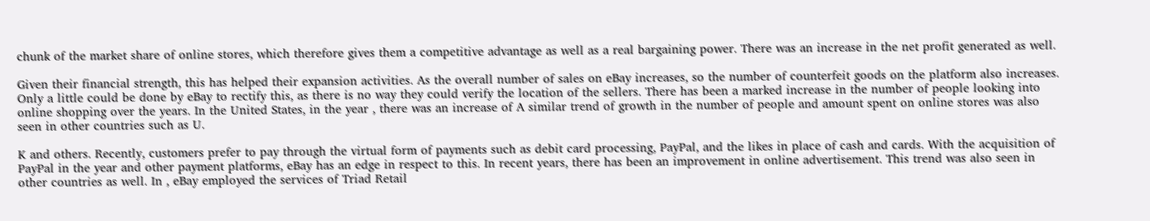chunk of the market share of online stores, which therefore gives them a competitive advantage as well as a real bargaining power. There was an increase in the net profit generated as well.

Given their financial strength, this has helped their expansion activities. As the overall number of sales on eBay increases, so the number of counterfeit goods on the platform also increases. Only a little could be done by eBay to rectify this, as there is no way they could verify the location of the sellers. There has been a marked increase in the number of people looking into online shopping over the years. In the United States, in the year , there was an increase of A similar trend of growth in the number of people and amount spent on online stores was also seen in other countries such as U.

K and others. Recently, customers prefer to pay through the virtual form of payments such as debit card processing, PayPal, and the likes in place of cash and cards. With the acquisition of PayPal in the year and other payment platforms, eBay has an edge in respect to this. In recent years, there has been an improvement in online advertisement. This trend was also seen in other countries as well. In , eBay employed the services of Triad Retail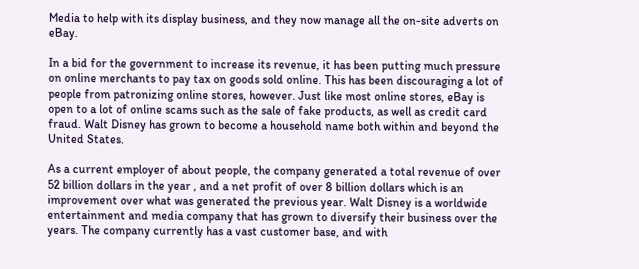Media to help with its display business, and they now manage all the on-site adverts on eBay.

In a bid for the government to increase its revenue, it has been putting much pressure on online merchants to pay tax on goods sold online. This has been discouraging a lot of people from patronizing online stores, however. Just like most online stores, eBay is open to a lot of online scams such as the sale of fake products, as well as credit card fraud. Walt Disney has grown to become a household name both within and beyond the United States.

As a current employer of about people, the company generated a total revenue of over 52 billion dollars in the year , and a net profit of over 8 billion dollars which is an improvement over what was generated the previous year. Walt Disney is a worldwide entertainment and media company that has grown to diversify their business over the years. The company currently has a vast customer base, and with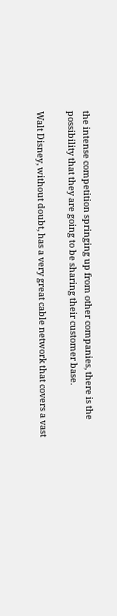the intense competition springing up from other companies, there is the possibility that they are going to be sharing their customer base.

Walt Disney, without doubt, has a very great cable network that covers a vast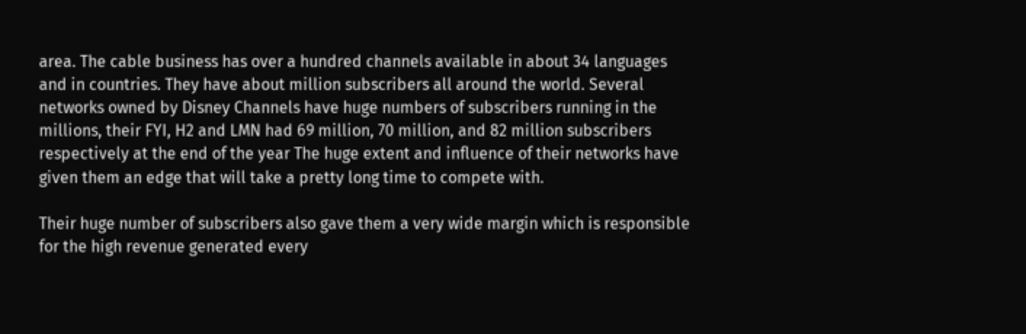area. The cable business has over a hundred channels available in about 34 languages and in countries. They have about million subscribers all around the world. Several networks owned by Disney Channels have huge numbers of subscribers running in the millions, their FYI, H2 and LMN had 69 million, 70 million, and 82 million subscribers respectively at the end of the year The huge extent and influence of their networks have given them an edge that will take a pretty long time to compete with.

Their huge number of subscribers also gave them a very wide margin which is responsible for the high revenue generated every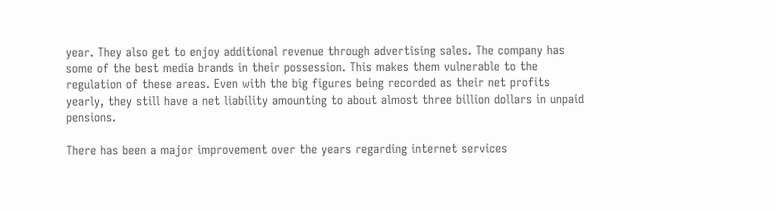year. They also get to enjoy additional revenue through advertising sales. The company has some of the best media brands in their possession. This makes them vulnerable to the regulation of these areas. Even with the big figures being recorded as their net profits yearly, they still have a net liability amounting to about almost three billion dollars in unpaid pensions.

There has been a major improvement over the years regarding internet services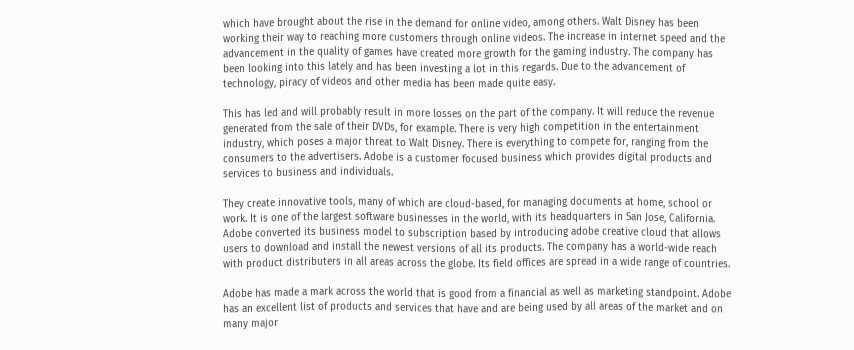which have brought about the rise in the demand for online video, among others. Walt Disney has been working their way to reaching more customers through online videos. The increase in internet speed and the advancement in the quality of games have created more growth for the gaming industry. The company has been looking into this lately and has been investing a lot in this regards. Due to the advancement of technology, piracy of videos and other media has been made quite easy.

This has led and will probably result in more losses on the part of the company. It will reduce the revenue generated from the sale of their DVDs, for example. There is very high competition in the entertainment industry, which poses a major threat to Walt Disney. There is everything to compete for, ranging from the consumers to the advertisers. Adobe is a customer focused business which provides digital products and services to business and individuals.

They create innovative tools, many of which are cloud-based, for managing documents at home, school or work. It is one of the largest software businesses in the world, with its headquarters in San Jose, California. Adobe converted its business model to subscription based by introducing adobe creative cloud that allows users to download and install the newest versions of all its products. The company has a world-wide reach with product distributers in all areas across the globe. Its field offices are spread in a wide range of countries.

Adobe has made a mark across the world that is good from a financial as well as marketing standpoint. Adobe has an excellent list of products and services that have and are being used by all areas of the market and on many major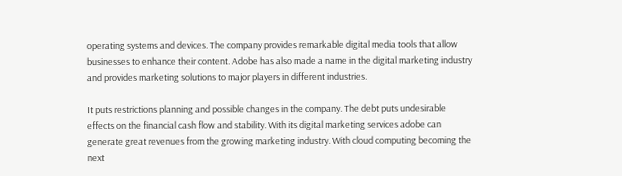operating systems and devices. The company provides remarkable digital media tools that allow businesses to enhance their content. Adobe has also made a name in the digital marketing industry and provides marketing solutions to major players in different industries.

It puts restrictions planning and possible changes in the company. The debt puts undesirable effects on the financial cash flow and stability. With its digital marketing services adobe can generate great revenues from the growing marketing industry. With cloud computing becoming the next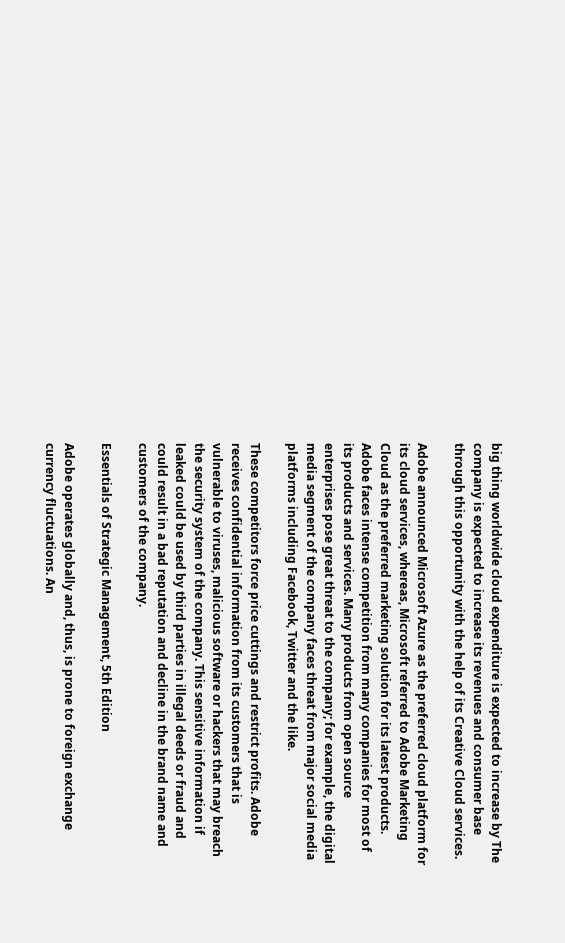big thing worldwide cloud expenditure is expected to increase by The company is expected to increase its revenues and consumer base through this opportunity with the help of its Creative Cloud services.

Adobe announced Microsoft Azure as the preferred cloud platform for its cloud services, whereas, Microsoft referred to Adobe Marketing Cloud as the preferred marketing solution for its latest products. Adobe faces intense competition from many companies for most of its products and services. Many products from open source enterprises pose great threat to the company; for example, the digital media segment of the company faces threat from major social media platforms including Facebook, Twitter and the like.

These competitors force price cuttings and restrict profits. Adobe receives confidential information from its customers that is vulnerable to viruses, malicious software or hackers that may breach the security system of the company. This sensitive information if leaked could be used by third parties in illegal deeds or fraud and could result in a bad reputation and decline in the brand name and customers of the company.

Essentials of Strategic Management, 5th Edition

Adobe operates globally and, thus, is prone to foreign exchange currency fluctuations. An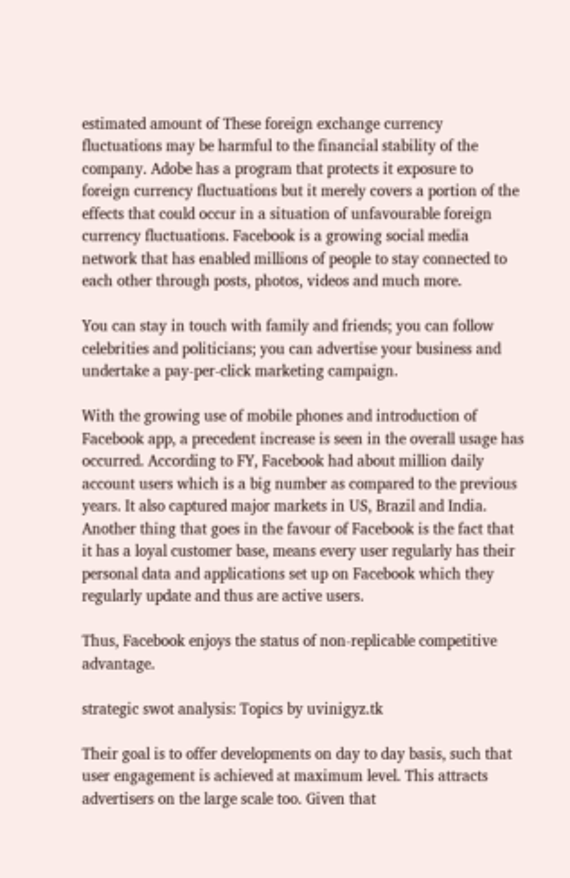estimated amount of These foreign exchange currency fluctuations may be harmful to the financial stability of the company. Adobe has a program that protects it exposure to foreign currency fluctuations but it merely covers a portion of the effects that could occur in a situation of unfavourable foreign currency fluctuations. Facebook is a growing social media network that has enabled millions of people to stay connected to each other through posts, photos, videos and much more.

You can stay in touch with family and friends; you can follow celebrities and politicians; you can advertise your business and undertake a pay-per-click marketing campaign.

With the growing use of mobile phones and introduction of Facebook app, a precedent increase is seen in the overall usage has occurred. According to FY, Facebook had about million daily account users which is a big number as compared to the previous years. It also captured major markets in US, Brazil and India. Another thing that goes in the favour of Facebook is the fact that it has a loyal customer base, means every user regularly has their personal data and applications set up on Facebook which they regularly update and thus are active users.

Thus, Facebook enjoys the status of non-replicable competitive advantage.

strategic swot analysis: Topics by uvinigyz.tk

Their goal is to offer developments on day to day basis, such that user engagement is achieved at maximum level. This attracts advertisers on the large scale too. Given that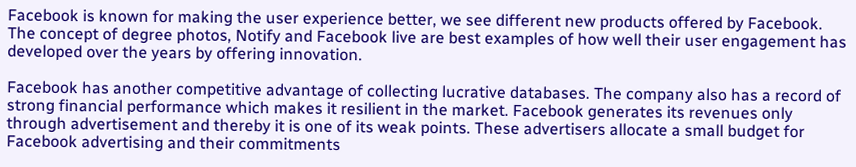Facebook is known for making the user experience better, we see different new products offered by Facebook. The concept of degree photos, Notify and Facebook live are best examples of how well their user engagement has developed over the years by offering innovation.

Facebook has another competitive advantage of collecting lucrative databases. The company also has a record of strong financial performance which makes it resilient in the market. Facebook generates its revenues only through advertisement and thereby it is one of its weak points. These advertisers allocate a small budget for Facebook advertising and their commitments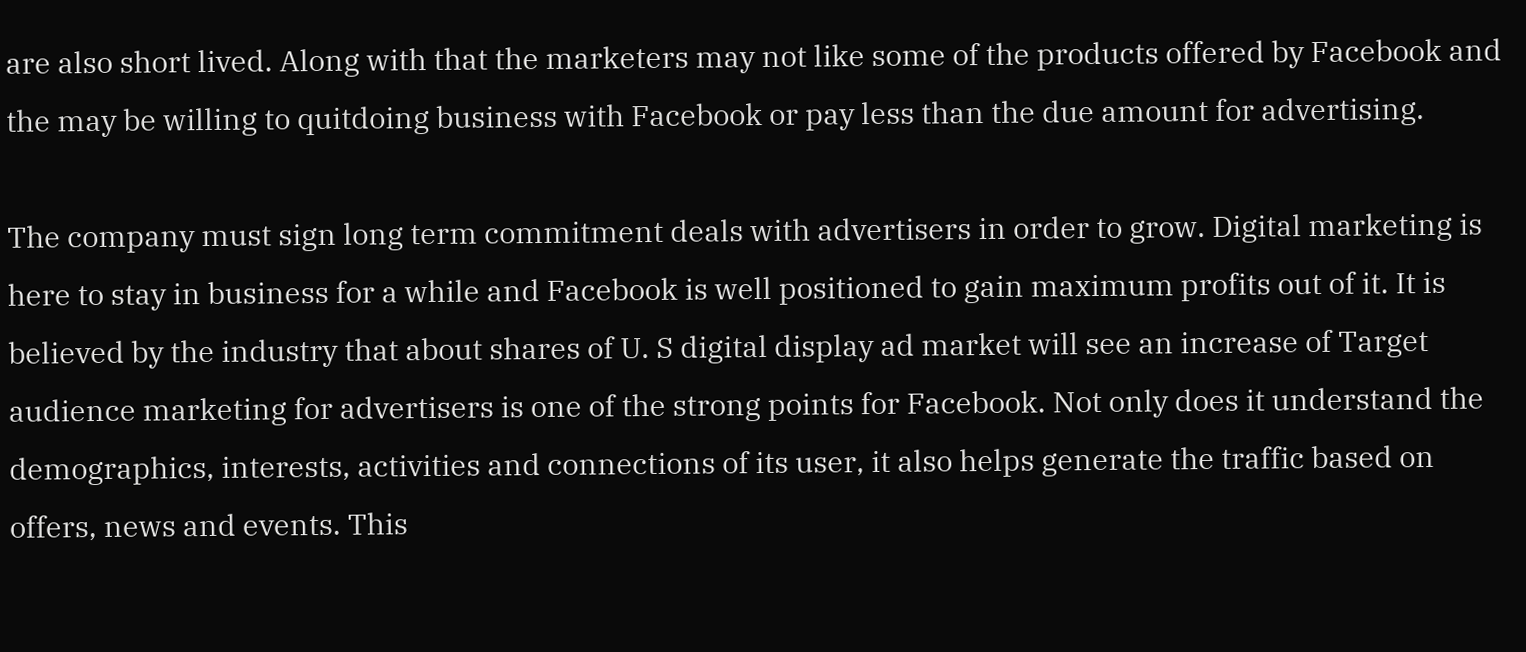are also short lived. Along with that the marketers may not like some of the products offered by Facebook and the may be willing to quitdoing business with Facebook or pay less than the due amount for advertising.

The company must sign long term commitment deals with advertisers in order to grow. Digital marketing is here to stay in business for a while and Facebook is well positioned to gain maximum profits out of it. It is believed by the industry that about shares of U. S digital display ad market will see an increase of Target audience marketing for advertisers is one of the strong points for Facebook. Not only does it understand the demographics, interests, activities and connections of its user, it also helps generate the traffic based on offers, news and events. This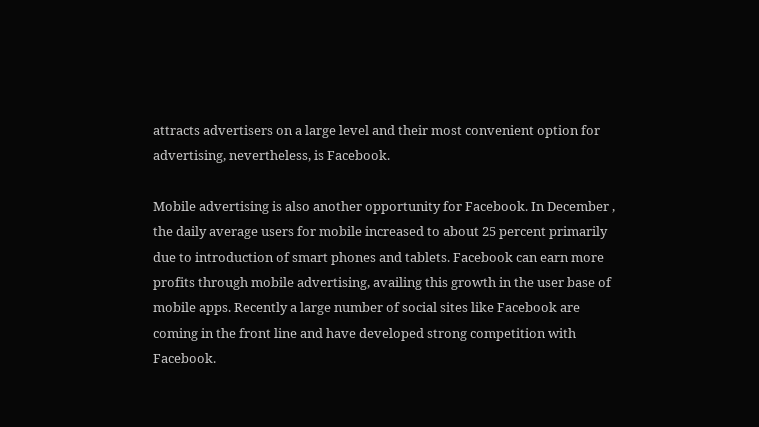attracts advertisers on a large level and their most convenient option for advertising, nevertheless, is Facebook.

Mobile advertising is also another opportunity for Facebook. In December , the daily average users for mobile increased to about 25 percent primarily due to introduction of smart phones and tablets. Facebook can earn more profits through mobile advertising, availing this growth in the user base of mobile apps. Recently a large number of social sites like Facebook are coming in the front line and have developed strong competition with Facebook.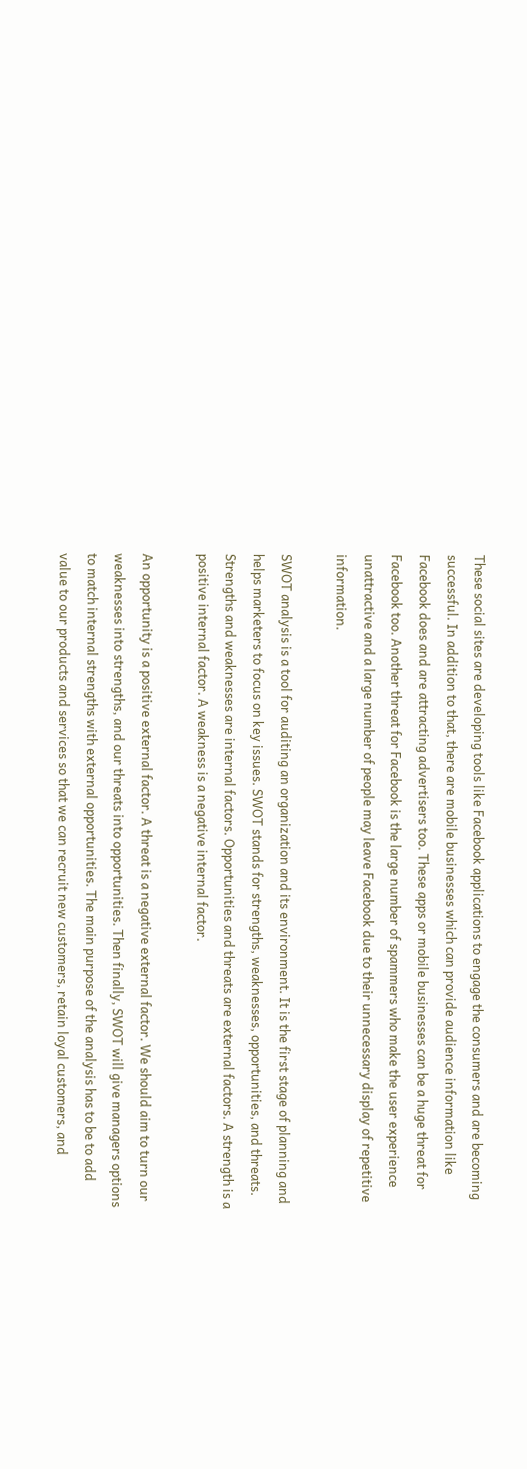These social sites are developing tools like Facebook applications to engage the consumers and are becoming successful. In addition to that, there are mobile businesses which can provide audience information like Facebook does and are attracting advertisers too. These apps or mobile businesses can be a huge threat for Facebook too. Another threat for Facebook is the large number of spammers who make the user experience unattractive and a large number of people may leave Facebook due to their unnecessary display of repetitive information.

SWOT analysis is a tool for auditing an organization and its environment. It is the first stage of planning and helps marketers to focus on key issues. SWOT stands for strengths, weaknesses, opportunities, and threats. Strengths and weaknesses are internal factors. Opportunities and threats are external factors. A strength is a positive internal factor. A weakness is a negative internal factor.

An opportunity is a positive external factor. A threat is a negative external factor. We should aim to turn our weaknesses into strengths, and our threats into opportunities. Then finally, SWOT will give managers options to match internal strengths with external opportunities. The main purpose of the analysis has to be to add value to our products and services so that we can recruit new customers, retain loyal customers, and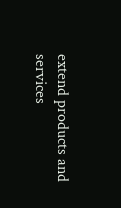extend products and services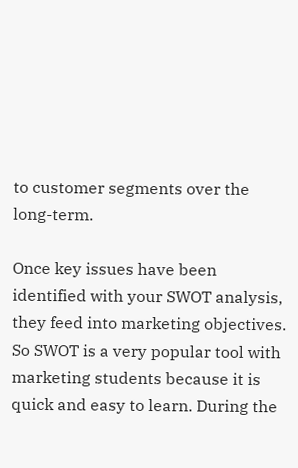to customer segments over the long-term.

Once key issues have been identified with your SWOT analysis, they feed into marketing objectives. So SWOT is a very popular tool with marketing students because it is quick and easy to learn. During the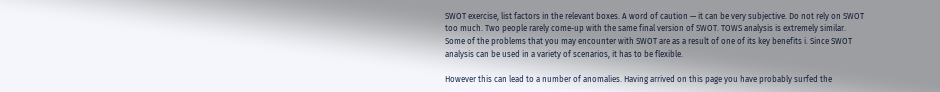SWOT exercise, list factors in the relevant boxes. A word of caution — it can be very subjective. Do not rely on SWOT too much. Two people rarely come-up with the same final version of SWOT. TOWS analysis is extremely similar. Some of the problems that you may encounter with SWOT are as a result of one of its key benefits i. Since SWOT analysis can be used in a variety of scenarios, it has to be flexible.

However this can lead to a number of anomalies. Having arrived on this page you have probably surfed the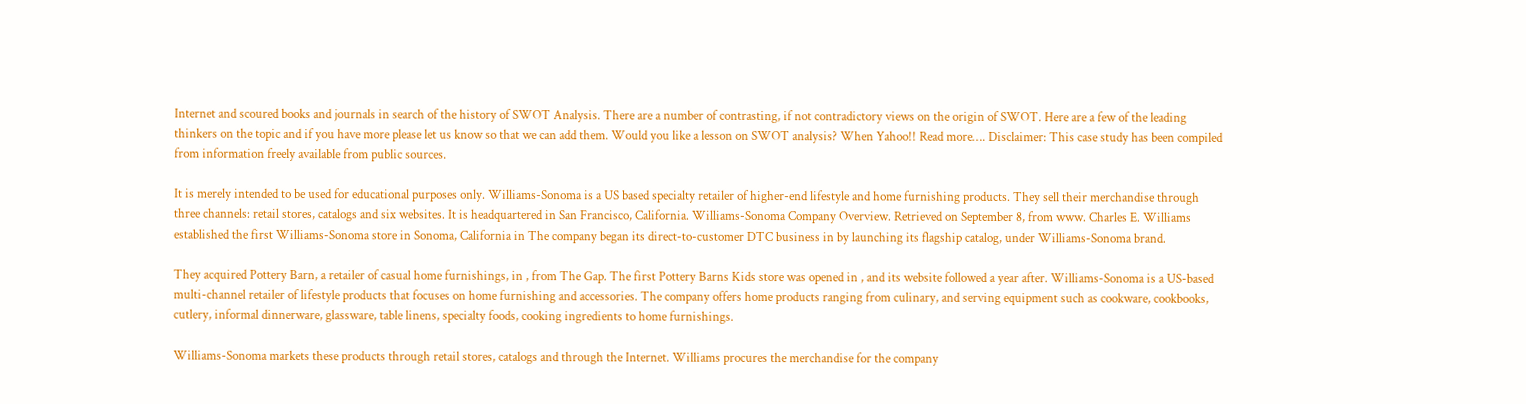Internet and scoured books and journals in search of the history of SWOT Analysis. There are a number of contrasting, if not contradictory views on the origin of SWOT. Here are a few of the leading thinkers on the topic and if you have more please let us know so that we can add them. Would you like a lesson on SWOT analysis? When Yahoo!! Read more…. Disclaimer: This case study has been compiled from information freely available from public sources.

It is merely intended to be used for educational purposes only. Williams-Sonoma is a US based specialty retailer of higher-end lifestyle and home furnishing products. They sell their merchandise through three channels: retail stores, catalogs and six websites. It is headquartered in San Francisco, California. Williams-Sonoma Company Overview. Retrieved on September 8, from www. Charles E. Williams established the first Williams-Sonoma store in Sonoma, California in The company began its direct-to-customer DTC business in by launching its flagship catalog, under Williams-Sonoma brand.

They acquired Pottery Barn, a retailer of casual home furnishings, in , from The Gap. The first Pottery Barns Kids store was opened in , and its website followed a year after. Williams-Sonoma is a US-based multi-channel retailer of lifestyle products that focuses on home furnishing and accessories. The company offers home products ranging from culinary, and serving equipment such as cookware, cookbooks, cutlery, informal dinnerware, glassware, table linens, specialty foods, cooking ingredients to home furnishings.

Williams-Sonoma markets these products through retail stores, catalogs and through the Internet. Williams procures the merchandise for the company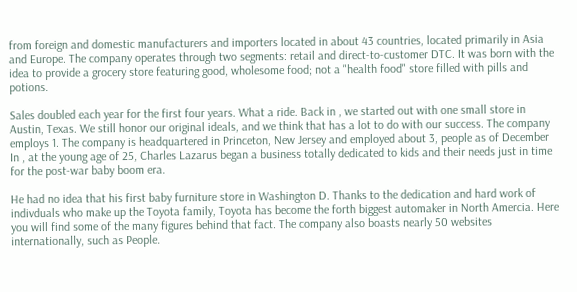from foreign and domestic manufacturers and importers located in about 43 countries, located primarily in Asia and Europe. The company operates through two segments: retail and direct-to-customer DTC. It was born with the idea to provide a grocery store featuring good, wholesome food; not a "health food" store filled with pills and potions.

Sales doubled each year for the first four years. What a ride. Back in , we started out with one small store in Austin, Texas. We still honor our original ideals, and we think that has a lot to do with our success. The company employs 1. The company is headquartered in Princeton, New Jersey and employed about 3, people as of December In , at the young age of 25, Charles Lazarus began a business totally dedicated to kids and their needs just in time for the post-war baby boom era.

He had no idea that his first baby furniture store in Washington D. Thanks to the dedication and hard work of indivduals who make up the Toyota family, Toyota has become the forth biggest automaker in North Amercia. Here you will find some of the many figures behind that fact. The company also boasts nearly 50 websites internationally, such as People.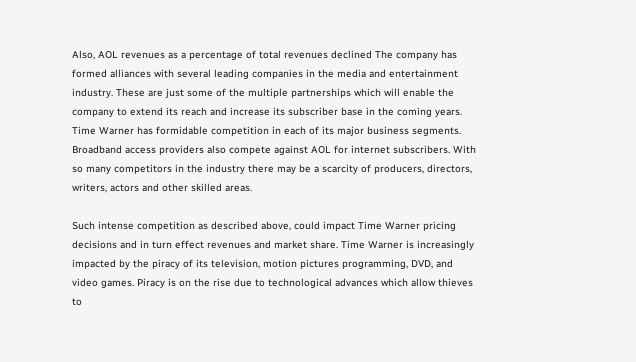Also, AOL revenues as a percentage of total revenues declined The company has formed alliances with several leading companies in the media and entertainment industry. These are just some of the multiple partnerships which will enable the company to extend its reach and increase its subscriber base in the coming years. Time Warner has formidable competition in each of its major business segments. Broadband access providers also compete against AOL for internet subscribers. With so many competitors in the industry there may be a scarcity of producers, directors, writers, actors and other skilled areas.

Such intense competition as described above, could impact Time Warner pricing decisions and in turn effect revenues and market share. Time Warner is increasingly impacted by the piracy of its television, motion pictures programming, DVD, and video games. Piracy is on the rise due to technological advances which allow thieves to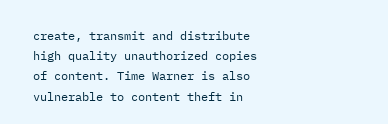create, transmit and distribute high quality unauthorized copies of content. Time Warner is also vulnerable to content theft in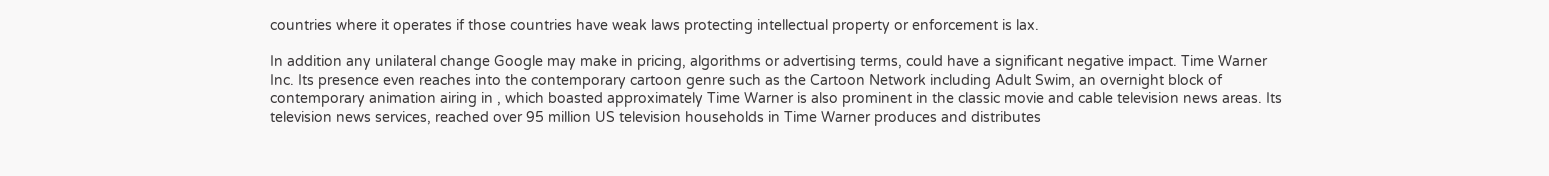countries where it operates if those countries have weak laws protecting intellectual property or enforcement is lax.

In addition any unilateral change Google may make in pricing, algorithms or advertising terms, could have a significant negative impact. Time Warner Inc. Its presence even reaches into the contemporary cartoon genre such as the Cartoon Network including Adult Swim, an overnight block of contemporary animation airing in , which boasted approximately Time Warner is also prominent in the classic movie and cable television news areas. Its television news services, reached over 95 million US television households in Time Warner produces and distributes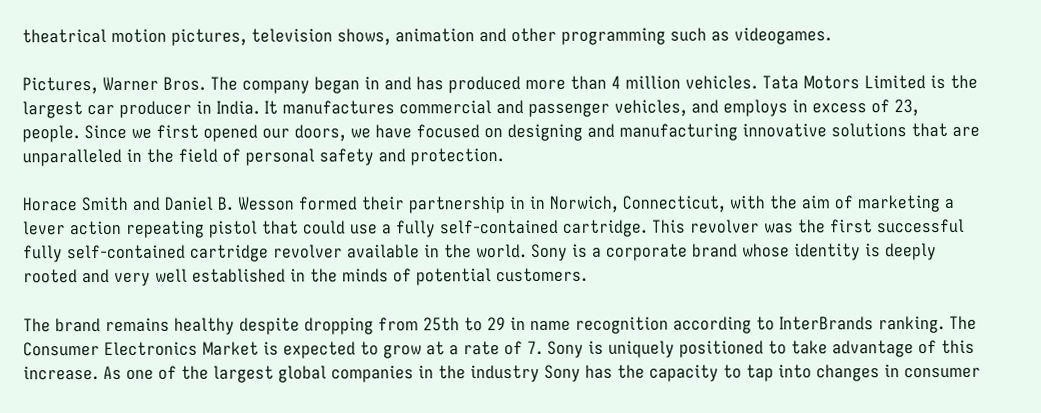theatrical motion pictures, television shows, animation and other programming such as videogames.

Pictures, Warner Bros. The company began in and has produced more than 4 million vehicles. Tata Motors Limited is the largest car producer in India. It manufactures commercial and passenger vehicles, and employs in excess of 23, people. Since we first opened our doors, we have focused on designing and manufacturing innovative solutions that are unparalleled in the field of personal safety and protection.

Horace Smith and Daniel B. Wesson formed their partnership in in Norwich, Connecticut, with the aim of marketing a lever action repeating pistol that could use a fully self-contained cartridge. This revolver was the first successful fully self-contained cartridge revolver available in the world. Sony is a corporate brand whose identity is deeply rooted and very well established in the minds of potential customers.

The brand remains healthy despite dropping from 25th to 29 in name recognition according to InterBrands ranking. The Consumer Electronics Market is expected to grow at a rate of 7. Sony is uniquely positioned to take advantage of this increase. As one of the largest global companies in the industry Sony has the capacity to tap into changes in consumer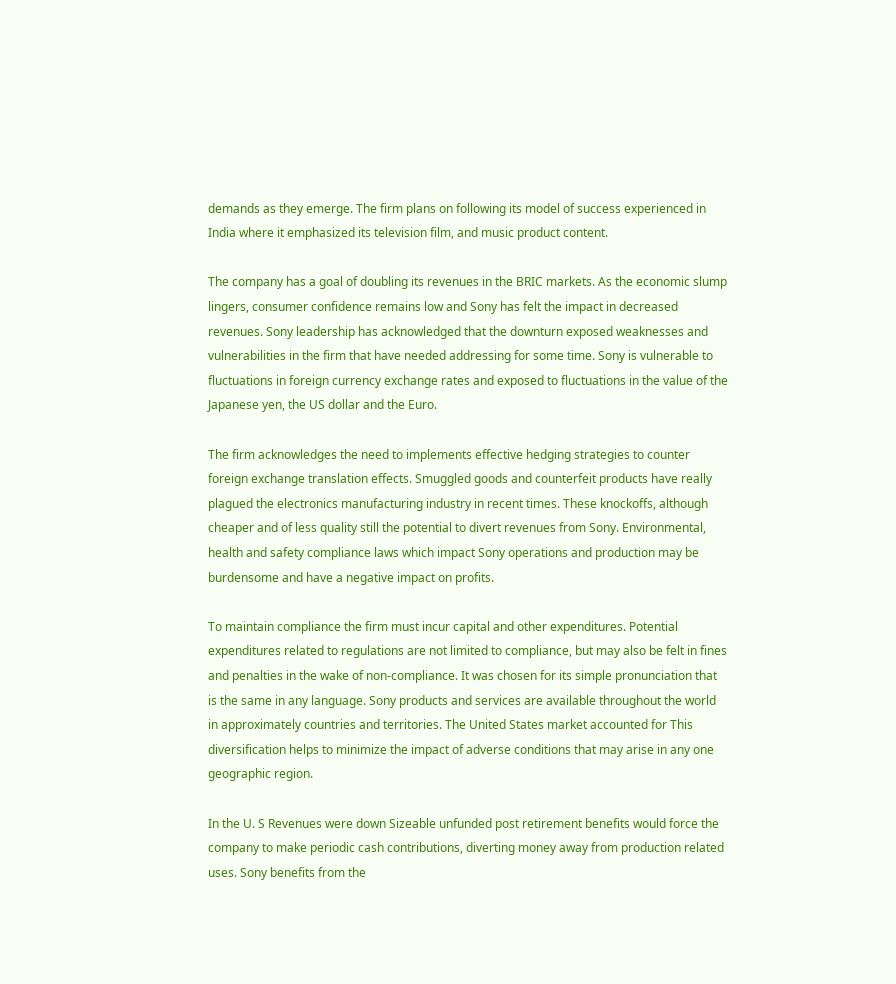demands as they emerge. The firm plans on following its model of success experienced in India where it emphasized its television film, and music product content.

The company has a goal of doubling its revenues in the BRIC markets. As the economic slump lingers, consumer confidence remains low and Sony has felt the impact in decreased revenues. Sony leadership has acknowledged that the downturn exposed weaknesses and vulnerabilities in the firm that have needed addressing for some time. Sony is vulnerable to fluctuations in foreign currency exchange rates and exposed to fluctuations in the value of the Japanese yen, the US dollar and the Euro.

The firm acknowledges the need to implements effective hedging strategies to counter foreign exchange translation effects. Smuggled goods and counterfeit products have really plagued the electronics manufacturing industry in recent times. These knockoffs, although cheaper and of less quality still the potential to divert revenues from Sony. Environmental, health and safety compliance laws which impact Sony operations and production may be burdensome and have a negative impact on profits.

To maintain compliance the firm must incur capital and other expenditures. Potential expenditures related to regulations are not limited to compliance, but may also be felt in fines and penalties in the wake of non-compliance. It was chosen for its simple pronunciation that is the same in any language. Sony products and services are available throughout the world in approximately countries and territories. The United States market accounted for This diversification helps to minimize the impact of adverse conditions that may arise in any one geographic region.

In the U. S Revenues were down Sizeable unfunded post retirement benefits would force the company to make periodic cash contributions, diverting money away from production related uses. Sony benefits from the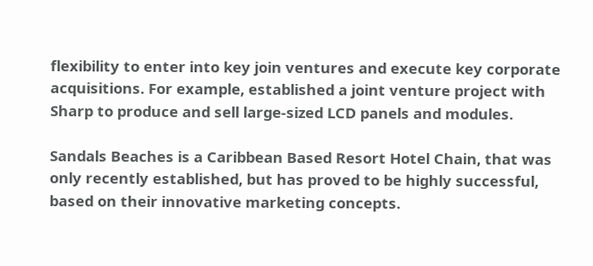flexibility to enter into key join ventures and execute key corporate acquisitions. For example, established a joint venture project with Sharp to produce and sell large-sized LCD panels and modules.

Sandals Beaches is a Caribbean Based Resort Hotel Chain, that was only recently established, but has proved to be highly successful, based on their innovative marketing concepts.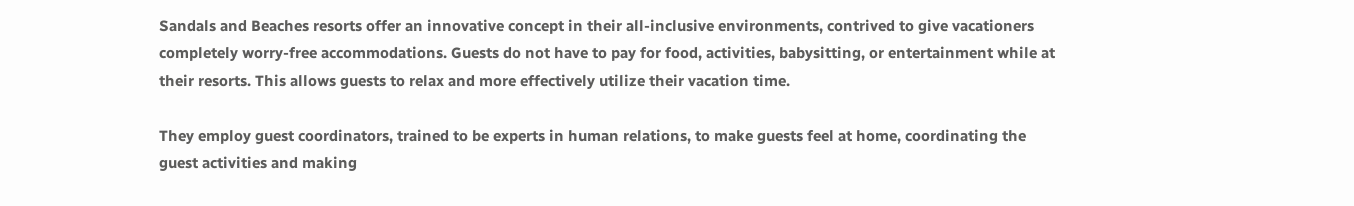Sandals and Beaches resorts offer an innovative concept in their all-inclusive environments, contrived to give vacationers completely worry-free accommodations. Guests do not have to pay for food, activities, babysitting, or entertainment while at their resorts. This allows guests to relax and more effectively utilize their vacation time.

They employ guest coordinators, trained to be experts in human relations, to make guests feel at home, coordinating the guest activities and making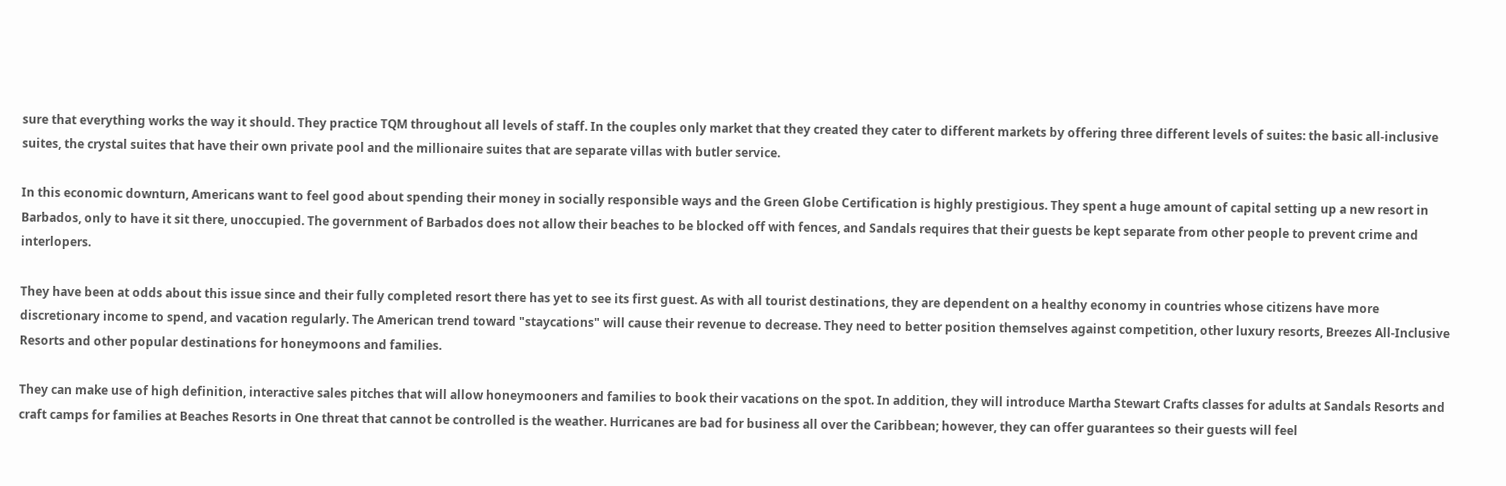sure that everything works the way it should. They practice TQM throughout all levels of staff. In the couples only market that they created they cater to different markets by offering three different levels of suites: the basic all-inclusive suites, the crystal suites that have their own private pool and the millionaire suites that are separate villas with butler service.

In this economic downturn, Americans want to feel good about spending their money in socially responsible ways and the Green Globe Certification is highly prestigious. They spent a huge amount of capital setting up a new resort in Barbados, only to have it sit there, unoccupied. The government of Barbados does not allow their beaches to be blocked off with fences, and Sandals requires that their guests be kept separate from other people to prevent crime and interlopers.

They have been at odds about this issue since and their fully completed resort there has yet to see its first guest. As with all tourist destinations, they are dependent on a healthy economy in countries whose citizens have more discretionary income to spend, and vacation regularly. The American trend toward "staycations" will cause their revenue to decrease. They need to better position themselves against competition, other luxury resorts, Breezes All-Inclusive Resorts and other popular destinations for honeymoons and families.

They can make use of high definition, interactive sales pitches that will allow honeymooners and families to book their vacations on the spot. In addition, they will introduce Martha Stewart Crafts classes for adults at Sandals Resorts and craft camps for families at Beaches Resorts in One threat that cannot be controlled is the weather. Hurricanes are bad for business all over the Caribbean; however, they can offer guarantees so their guests will feel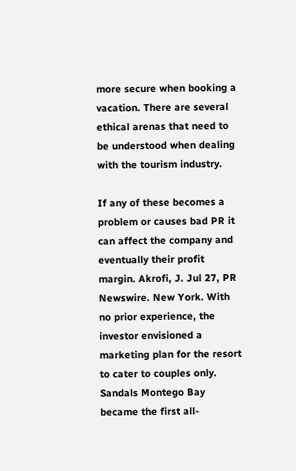more secure when booking a vacation. There are several ethical arenas that need to be understood when dealing with the tourism industry.

If any of these becomes a problem or causes bad PR it can affect the company and eventually their profit margin. Akrofi, J. Jul 27, PR Newswire. New York. With no prior experience, the investor envisioned a marketing plan for the resort to cater to couples only. Sandals Montego Bay became the first all-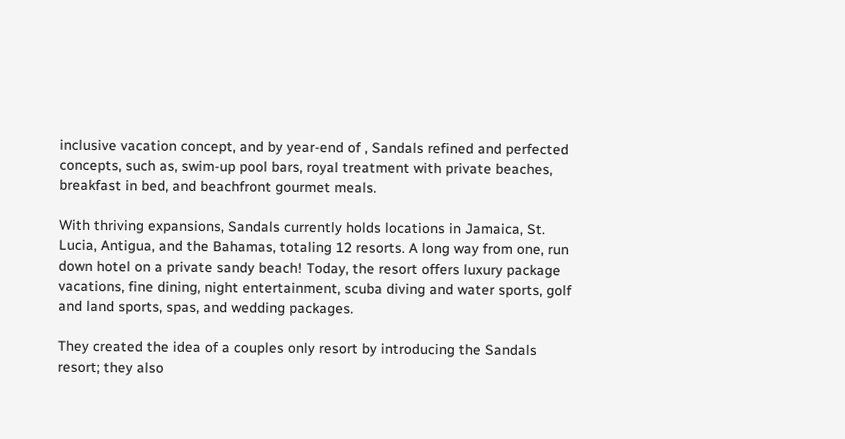inclusive vacation concept, and by year-end of , Sandals refined and perfected concepts, such as, swim-up pool bars, royal treatment with private beaches, breakfast in bed, and beachfront gourmet meals.

With thriving expansions, Sandals currently holds locations in Jamaica, St. Lucia, Antigua, and the Bahamas, totaling 12 resorts. A long way from one, run down hotel on a private sandy beach! Today, the resort offers luxury package vacations, fine dining, night entertainment, scuba diving and water sports, golf and land sports, spas, and wedding packages.

They created the idea of a couples only resort by introducing the Sandals resort; they also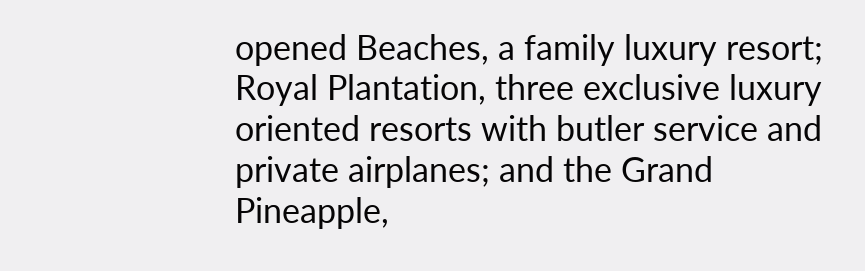opened Beaches, a family luxury resort; Royal Plantation, three exclusive luxury oriented resorts with butler service and private airplanes; and the Grand Pineapple,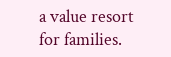a value resort for families.